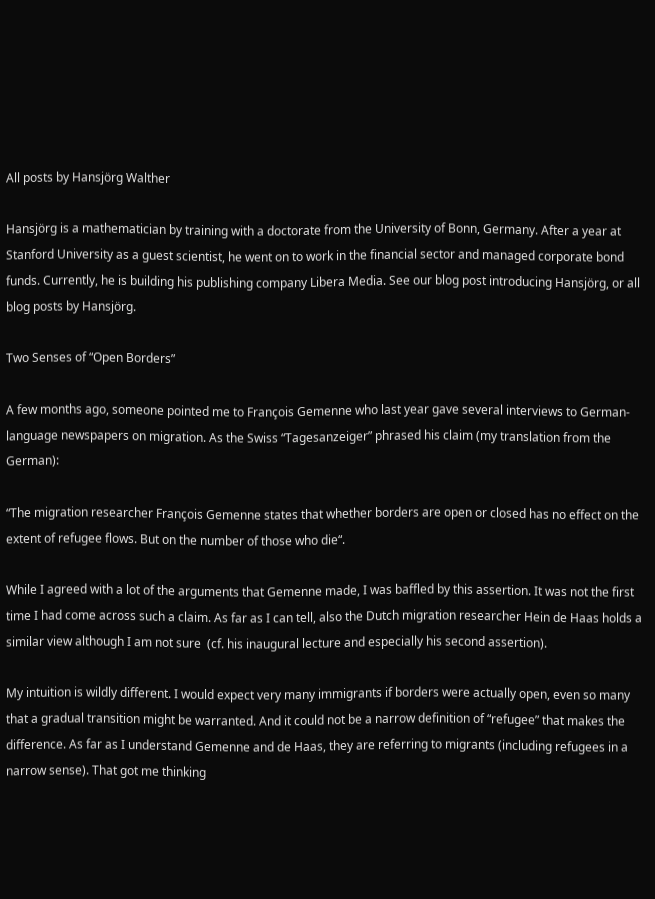All posts by Hansjörg Walther

Hansjörg is a mathematician by training with a doctorate from the University of Bonn, Germany. After a year at Stanford University as a guest scientist, he went on to work in the financial sector and managed corporate bond funds. Currently, he is building his publishing company Libera Media. See our blog post introducing Hansjörg, or all blog posts by Hansjörg.

Two Senses of “Open Borders”

A few months ago, someone pointed me to François Gemenne who last year gave several interviews to German-language newspapers on migration. As the Swiss “Tagesanzeiger” phrased his claim (my translation from the German):

“The migration researcher François Gemenne states that whether borders are open or closed has no effect on the extent of refugee flows. But on the number of those who die“.

While I agreed with a lot of the arguments that Gemenne made, I was baffled by this assertion. It was not the first time I had come across such a claim. As far as I can tell, also the Dutch migration researcher Hein de Haas holds a similar view although I am not sure  (cf. his inaugural lecture and especially his second assertion).

My intuition is wildly different. I would expect very many immigrants if borders were actually open, even so many that a gradual transition might be warranted. And it could not be a narrow definition of “refugee” that makes the difference. As far as I understand Gemenne and de Haas, they are referring to migrants (including refugees in a narrow sense). That got me thinking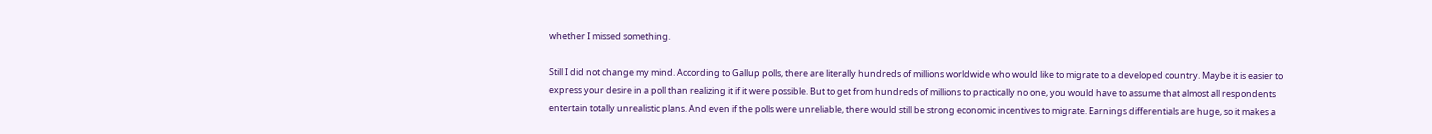whether I missed something.

Still I did not change my mind. According to Gallup polls, there are literally hundreds of millions worldwide who would like to migrate to a developed country. Maybe it is easier to express your desire in a poll than realizing it if it were possible. But to get from hundreds of millions to practically no one, you would have to assume that almost all respondents entertain totally unrealistic plans. And even if the polls were unreliable, there would still be strong economic incentives to migrate. Earnings differentials are huge, so it makes a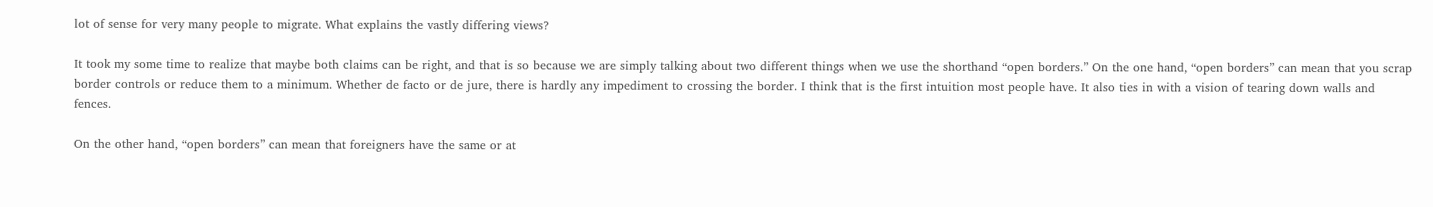lot of sense for very many people to migrate. What explains the vastly differing views?

It took my some time to realize that maybe both claims can be right, and that is so because we are simply talking about two different things when we use the shorthand “open borders.” On the one hand, “open borders” can mean that you scrap border controls or reduce them to a minimum. Whether de facto or de jure, there is hardly any impediment to crossing the border. I think that is the first intuition most people have. It also ties in with a vision of tearing down walls and fences.

On the other hand, “open borders” can mean that foreigners have the same or at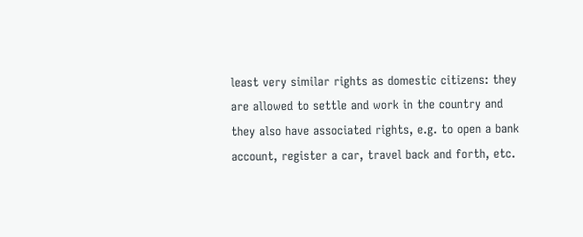least very similar rights as domestic citizens: they are allowed to settle and work in the country and they also have associated rights, e.g. to open a bank account, register a car, travel back and forth, etc.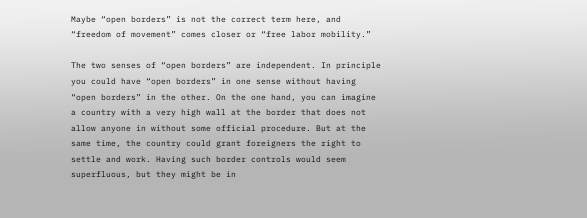Maybe “open borders” is not the correct term here, and “freedom of movement” comes closer or “free labor mobility.”

The two senses of “open borders” are independent. In principle you could have “open borders” in one sense without having “open borders” in the other. On the one hand, you can imagine a country with a very high wall at the border that does not allow anyone in without some official procedure. But at the same time, the country could grant foreigners the right to settle and work. Having such border controls would seem superfluous, but they might be in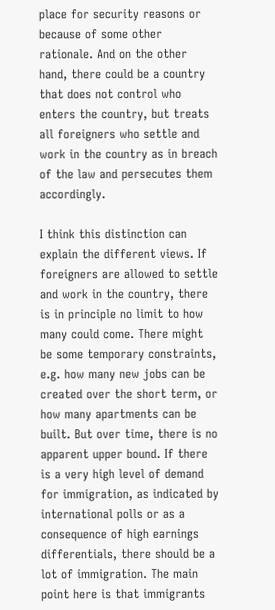place for security reasons or because of some other rationale. And on the other hand, there could be a country that does not control who enters the country, but treats all foreigners who settle and work in the country as in breach of the law and persecutes them accordingly.

I think this distinction can explain the different views. If foreigners are allowed to settle and work in the country, there is in principle no limit to how many could come. There might be some temporary constraints, e.g. how many new jobs can be created over the short term, or how many apartments can be built. But over time, there is no apparent upper bound. If there is a very high level of demand for immigration, as indicated by international polls or as a consequence of high earnings differentials, there should be a lot of immigration. The main point here is that immigrants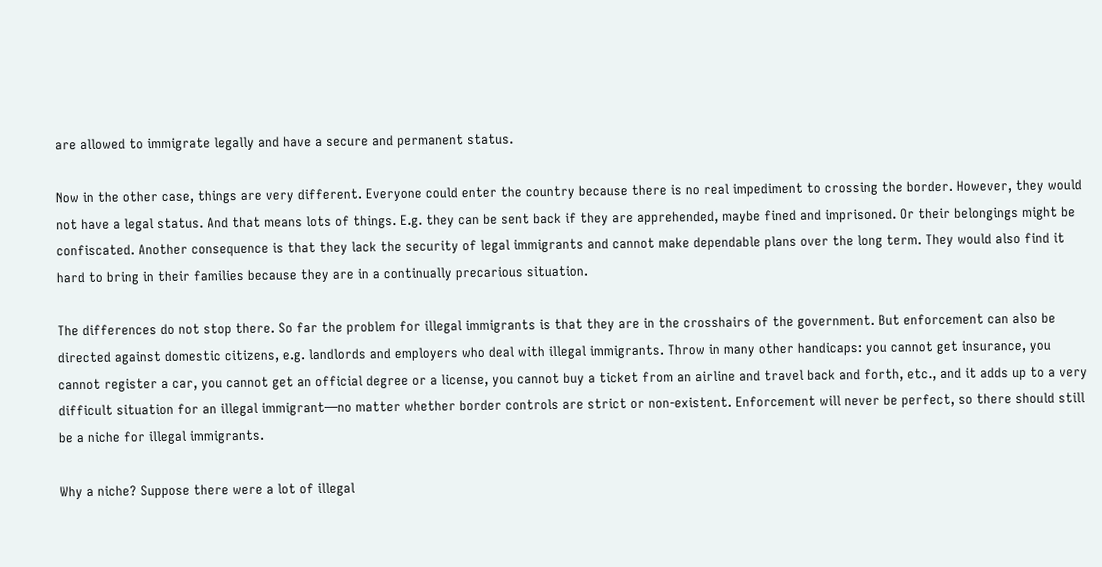are allowed to immigrate legally and have a secure and permanent status.

Now in the other case, things are very different. Everyone could enter the country because there is no real impediment to crossing the border. However, they would not have a legal status. And that means lots of things. E.g. they can be sent back if they are apprehended, maybe fined and imprisoned. Or their belongings might be confiscated. Another consequence is that they lack the security of legal immigrants and cannot make dependable plans over the long term. They would also find it hard to bring in their families because they are in a continually precarious situation.

The differences do not stop there. So far the problem for illegal immigrants is that they are in the crosshairs of the government. But enforcement can also be directed against domestic citizens, e.g. landlords and employers who deal with illegal immigrants. Throw in many other handicaps: you cannot get insurance, you cannot register a car, you cannot get an official degree or a license, you cannot buy a ticket from an airline and travel back and forth, etc., and it adds up to a very difficult situation for an illegal immigrant—no matter whether border controls are strict or non-existent. Enforcement will never be perfect, so there should still be a niche for illegal immigrants.

Why a niche? Suppose there were a lot of illegal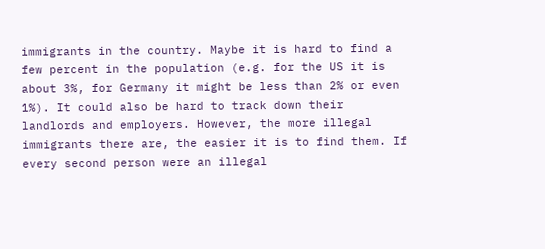immigrants in the country. Maybe it is hard to find a few percent in the population (e.g. for the US it is about 3%, for Germany it might be less than 2% or even 1%). It could also be hard to track down their landlords and employers. However, the more illegal immigrants there are, the easier it is to find them. If every second person were an illegal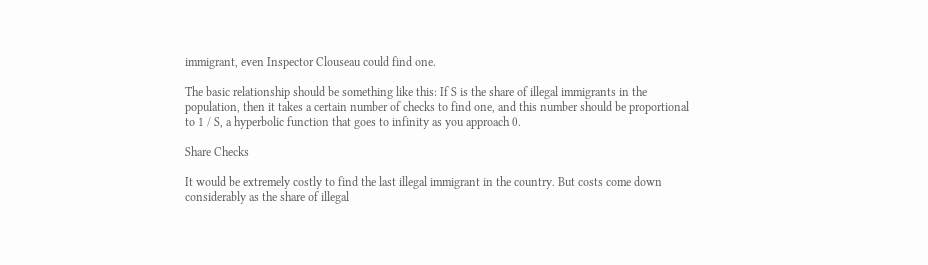immigrant, even Inspector Clouseau could find one.

The basic relationship should be something like this: If S is the share of illegal immigrants in the population, then it takes a certain number of checks to find one, and this number should be proportional to 1 / S, a hyperbolic function that goes to infinity as you approach 0.

Share Checks

It would be extremely costly to find the last illegal immigrant in the country. But costs come down considerably as the share of illegal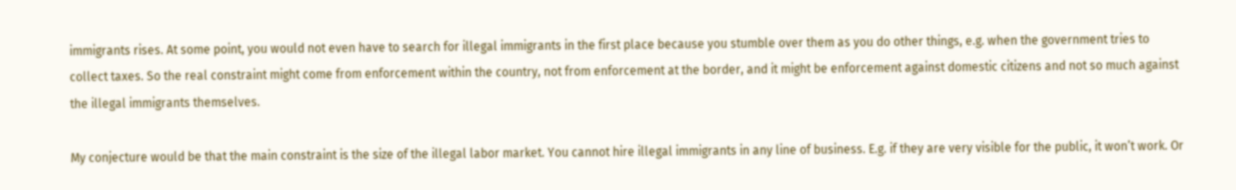immigrants rises. At some point, you would not even have to search for illegal immigrants in the first place because you stumble over them as you do other things, e.g. when the government tries to collect taxes. So the real constraint might come from enforcement within the country, not from enforcement at the border, and it might be enforcement against domestic citizens and not so much against the illegal immigrants themselves.

My conjecture would be that the main constraint is the size of the illegal labor market. You cannot hire illegal immigrants in any line of business. E.g. if they are very visible for the public, it won’t work. Or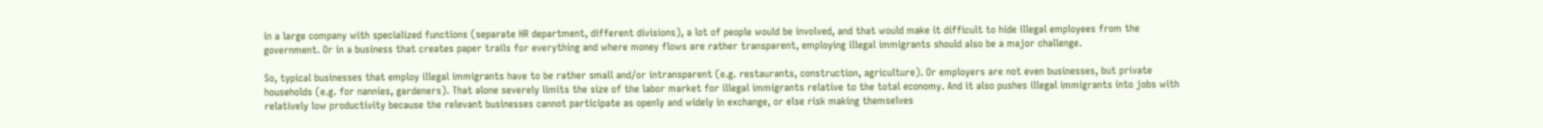in a large company with specialized functions (separate HR department, different divisions), a lot of people would be involved, and that would make it difficult to hide illegal employees from the government. Or in a business that creates paper trails for everything and where money flows are rather transparent, employing illegal immigrants should also be a major challenge.

So, typical businesses that employ illegal immigrants have to be rather small and/or intransparent (e.g. restaurants, construction, agriculture). Or employers are not even businesses, but private households (e.g. for nannies, gardeners). That alone severely limits the size of the labor market for illegal immigrants relative to the total economy. And it also pushes illegal immigrants into jobs with relatively low productivity because the relevant businesses cannot participate as openly and widely in exchange, or else risk making themselves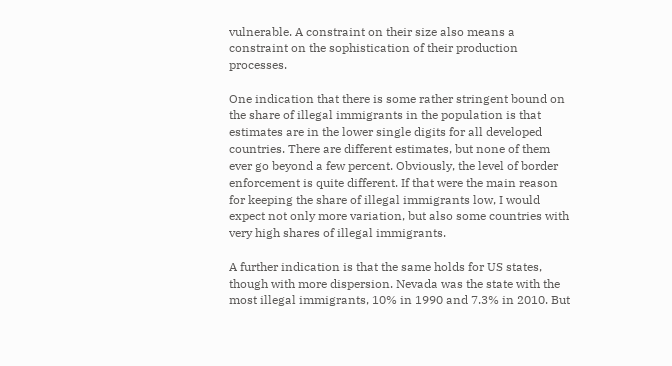vulnerable. A constraint on their size also means a constraint on the sophistication of their production processes.

One indication that there is some rather stringent bound on the share of illegal immigrants in the population is that estimates are in the lower single digits for all developed countries. There are different estimates, but none of them ever go beyond a few percent. Obviously, the level of border enforcement is quite different. If that were the main reason for keeping the share of illegal immigrants low, I would expect not only more variation, but also some countries with very high shares of illegal immigrants.

A further indication is that the same holds for US states, though with more dispersion. Nevada was the state with the most illegal immigrants, 10% in 1990 and 7.3% in 2010. But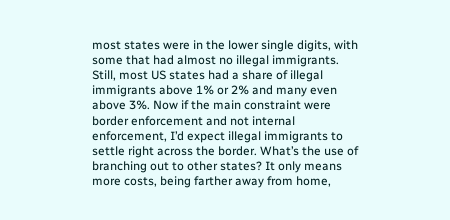most states were in the lower single digits, with some that had almost no illegal immigrants. Still, most US states had a share of illegal immigrants above 1% or 2% and many even above 3%. Now if the main constraint were border enforcement and not internal enforcement, I’d expect illegal immigrants to settle right across the border. What’s the use of branching out to other states? It only means more costs, being farther away from home,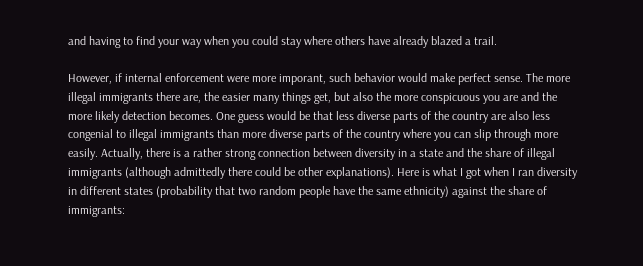and having to find your way when you could stay where others have already blazed a trail.

However, if internal enforcement were more imporant, such behavior would make perfect sense. The more illegal immigrants there are, the easier many things get, but also the more conspicuous you are and the more likely detection becomes. One guess would be that less diverse parts of the country are also less congenial to illegal immigrants than more diverse parts of the country where you can slip through more easily. Actually, there is a rather strong connection between diversity in a state and the share of illegal immigrants (although admittedly there could be other explanations). Here is what I got when I ran diversity in different states (probability that two random people have the same ethnicity) against the share of immigrants: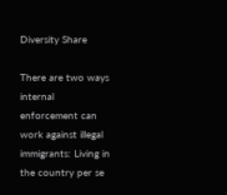Diversity Share

There are two ways internal enforcement can work against illegal immigrants: Living in the country per se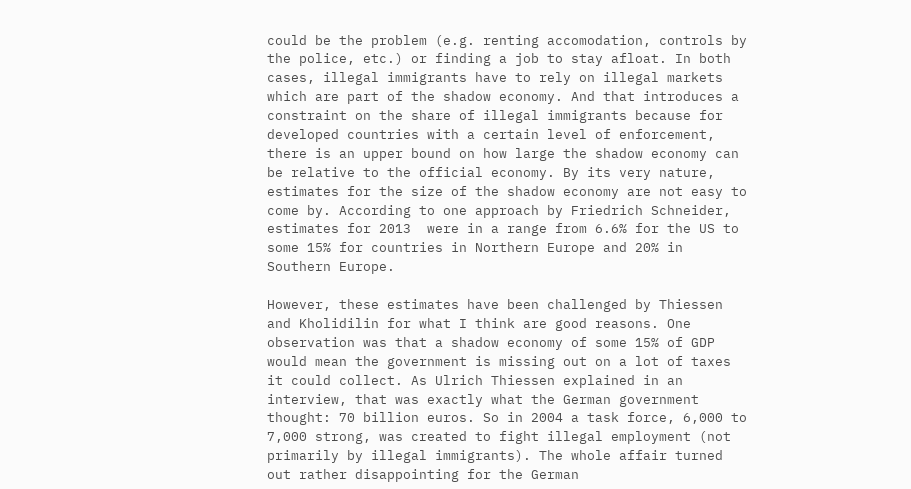could be the problem (e.g. renting accomodation, controls by the police, etc.) or finding a job to stay afloat. In both cases, illegal immigrants have to rely on illegal markets which are part of the shadow economy. And that introduces a constraint on the share of illegal immigrants because for developed countries with a certain level of enforcement, there is an upper bound on how large the shadow economy can be relative to the official economy. By its very nature, estimates for the size of the shadow economy are not easy to come by. According to one approach by Friedrich Schneider, estimates for 2013  were in a range from 6.6% for the US to some 15% for countries in Northern Europe and 20% in Southern Europe.

However, these estimates have been challenged by Thiessen and Kholidilin for what I think are good reasons. One observation was that a shadow economy of some 15% of GDP would mean the government is missing out on a lot of taxes it could collect. As Ulrich Thiessen explained in an interview, that was exactly what the German government thought: 70 billion euros. So in 2004 a task force, 6,000 to 7,000 strong, was created to fight illegal employment (not primarily by illegal immigrants). The whole affair turned out rather disappointing for the German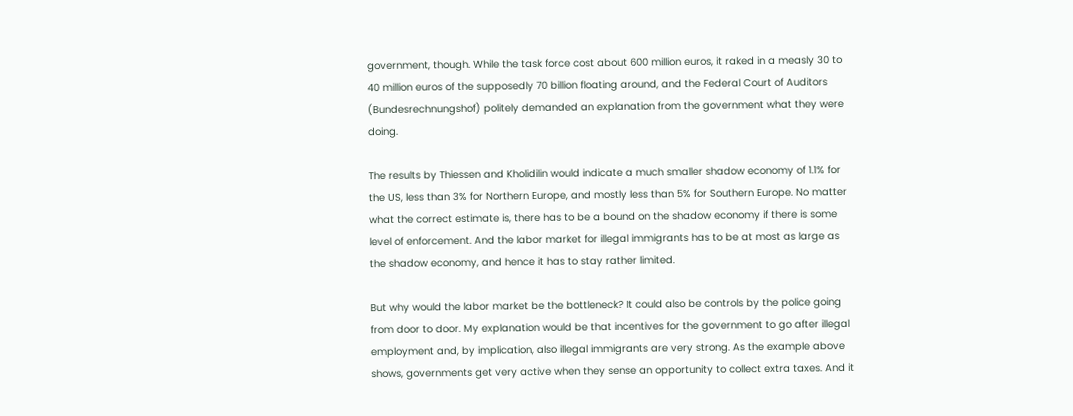government, though. While the task force cost about 600 million euros, it raked in a measly 30 to 40 million euros of the supposedly 70 billion floating around, and the Federal Court of Auditors (Bundesrechnungshof) politely demanded an explanation from the government what they were doing.

The results by Thiessen and Kholidilin would indicate a much smaller shadow economy of 1.1% for the US, less than 3% for Northern Europe, and mostly less than 5% for Southern Europe. No matter what the correct estimate is, there has to be a bound on the shadow economy if there is some level of enforcement. And the labor market for illegal immigrants has to be at most as large as the shadow economy, and hence it has to stay rather limited.

But why would the labor market be the bottleneck? It could also be controls by the police going from door to door. My explanation would be that incentives for the government to go after illegal employment and, by implication, also illegal immigrants are very strong. As the example above shows, governments get very active when they sense an opportunity to collect extra taxes. And it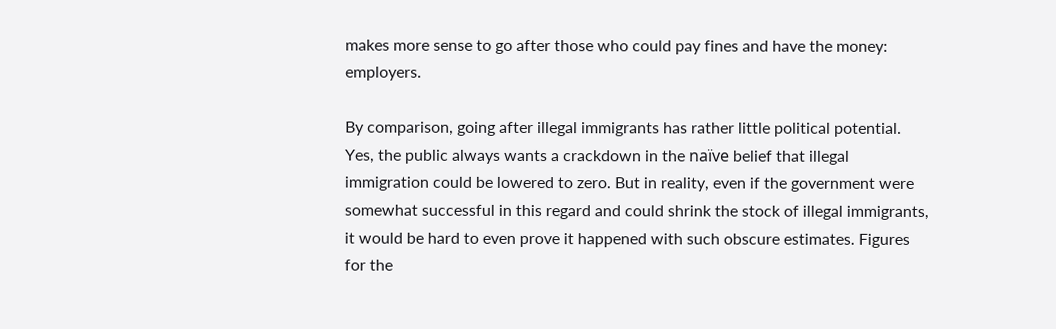makes more sense to go after those who could pay fines and have the money: employers.

By comparison, going after illegal immigrants has rather little political potential. Yes, the public always wants a crackdown in the naïve belief that illegal immigration could be lowered to zero. But in reality, even if the government were somewhat successful in this regard and could shrink the stock of illegal immigrants, it would be hard to even prove it happened with such obscure estimates. Figures for the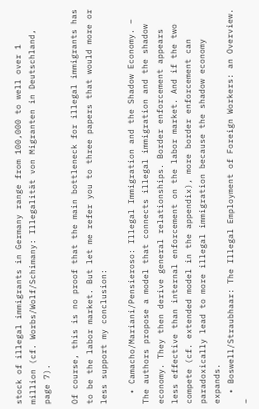stock of illegal immigrants in Germany range from 100,000 to well over 1 million (cf. Worbs/Wolf/Schimany: Illegalität von Migranten in Deutschland, page 7).

Of course, this is no proof that the main bottleneck for illegal immigrants has to be the labor market. But let me refer you to three papers that would more or less support my conclusion:

  • Camacho/Mariani/Pensieroso: Illegal Immigration and the Shadow Economy. – The authors propose a model that connects illegal immigration and the shadow economy. They then derive general relationships. Border enforcement appears less effective than internal enforcement on the labor market. And if the two compete (cf. extended model in the appendix), more border enforcement can paradoxically lead to more illegal immigration because the shadow economy expands.
  • Boswell/Straubhaar: The Illegal Employment of Foreign Workers: an Overview. –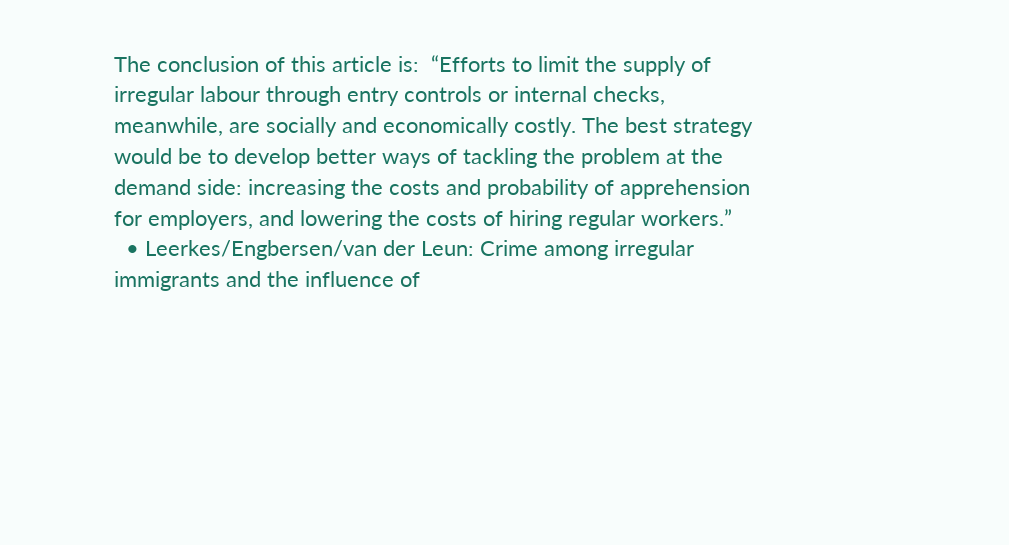The conclusion of this article is:  “Efforts to limit the supply of irregular labour through entry controls or internal checks, meanwhile, are socially and economically costly. The best strategy would be to develop better ways of tackling the problem at the demand side: increasing the costs and probability of apprehension for employers, and lowering the costs of hiring regular workers.”
  • Leerkes/Engbersen/van der Leun: Crime among irregular immigrants and the influence of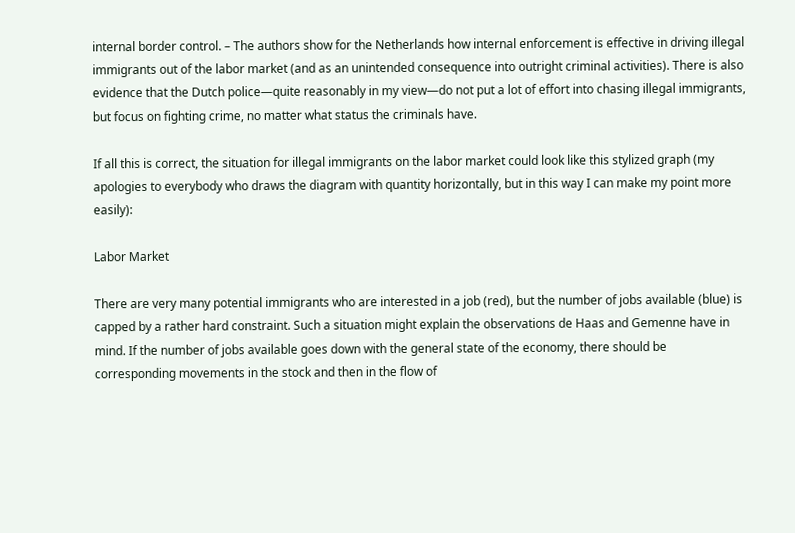internal border control. – The authors show for the Netherlands how internal enforcement is effective in driving illegal immigrants out of the labor market (and as an unintended consequence into outright criminal activities). There is also evidence that the Dutch police—quite reasonably in my view—do not put a lot of effort into chasing illegal immigrants, but focus on fighting crime, no matter what status the criminals have.

If all this is correct, the situation for illegal immigrants on the labor market could look like this stylized graph (my apologies to everybody who draws the diagram with quantity horizontally, but in this way I can make my point more easily):

Labor Market

There are very many potential immigrants who are interested in a job (red), but the number of jobs available (blue) is capped by a rather hard constraint. Such a situation might explain the observations de Haas and Gemenne have in mind. If the number of jobs available goes down with the general state of the economy, there should be corresponding movements in the stock and then in the flow of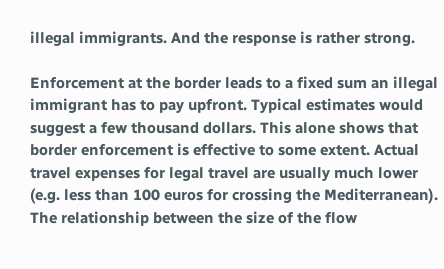illegal immigrants. And the response is rather strong.

Enforcement at the border leads to a fixed sum an illegal immigrant has to pay upfront. Typical estimates would suggest a few thousand dollars. This alone shows that border enforcement is effective to some extent. Actual travel expenses for legal travel are usually much lower (e.g. less than 100 euros for crossing the Mediterranean). The relationship between the size of the flow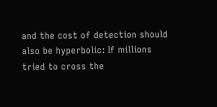and the cost of detection should also be hyperbolic: If millions tried to cross the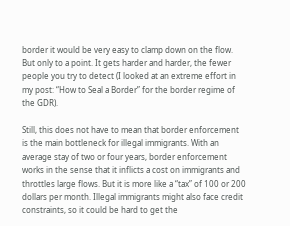border it would be very easy to clamp down on the flow. But only to a point. It gets harder and harder, the fewer people you try to detect (I looked at an extreme effort in my post: “How to Seal a Border” for the border regime of the GDR).

Still, this does not have to mean that border enforcement is the main bottleneck for illegal immigrants. With an average stay of two or four years, border enforcement works in the sense that it inflicts a cost on immigrants and throttles large flows. But it is more like a “tax” of 100 or 200 dollars per month. Illegal immigrants might also face credit constraints, so it could be hard to get the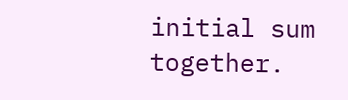initial sum together.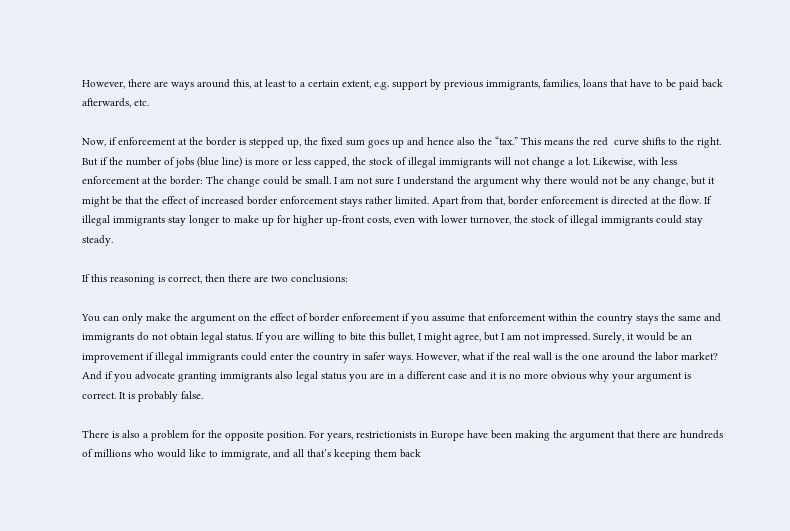However, there are ways around this, at least to a certain extent, e.g. support by previous immigrants, families, loans that have to be paid back afterwards, etc.

Now, if enforcement at the border is stepped up, the fixed sum goes up and hence also the “tax.” This means the red  curve shifts to the right. But if the number of jobs (blue line) is more or less capped, the stock of illegal immigrants will not change a lot. Likewise, with less enforcement at the border: The change could be small. I am not sure I understand the argument why there would not be any change, but it might be that the effect of increased border enforcement stays rather limited. Apart from that, border enforcement is directed at the flow. If illegal immigrants stay longer to make up for higher up-front costs, even with lower turnover, the stock of illegal immigrants could stay steady.

If this reasoning is correct, then there are two conclusions:

You can only make the argument on the effect of border enforcement if you assume that enforcement within the country stays the same and immigrants do not obtain legal status. If you are willing to bite this bullet, I might agree, but I am not impressed. Surely, it would be an improvement if illegal immigrants could enter the country in safer ways. However, what if the real wall is the one around the labor market? And if you advocate granting immigrants also legal status you are in a different case and it is no more obvious why your argument is correct. It is probably false.

There is also a problem for the opposite position. For years, restrictionists in Europe have been making the argument that there are hundreds of millions who would like to immigrate, and all that’s keeping them back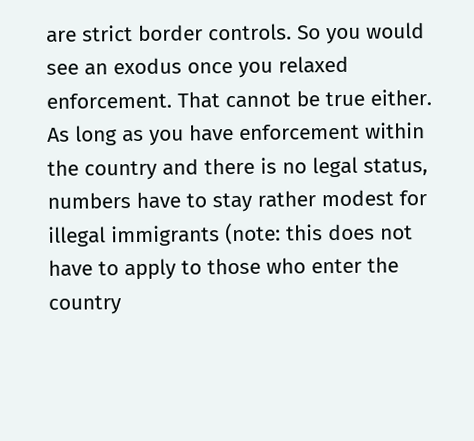are strict border controls. So you would see an exodus once you relaxed enforcement. That cannot be true either. As long as you have enforcement within the country and there is no legal status, numbers have to stay rather modest for illegal immigrants (note: this does not have to apply to those who enter the country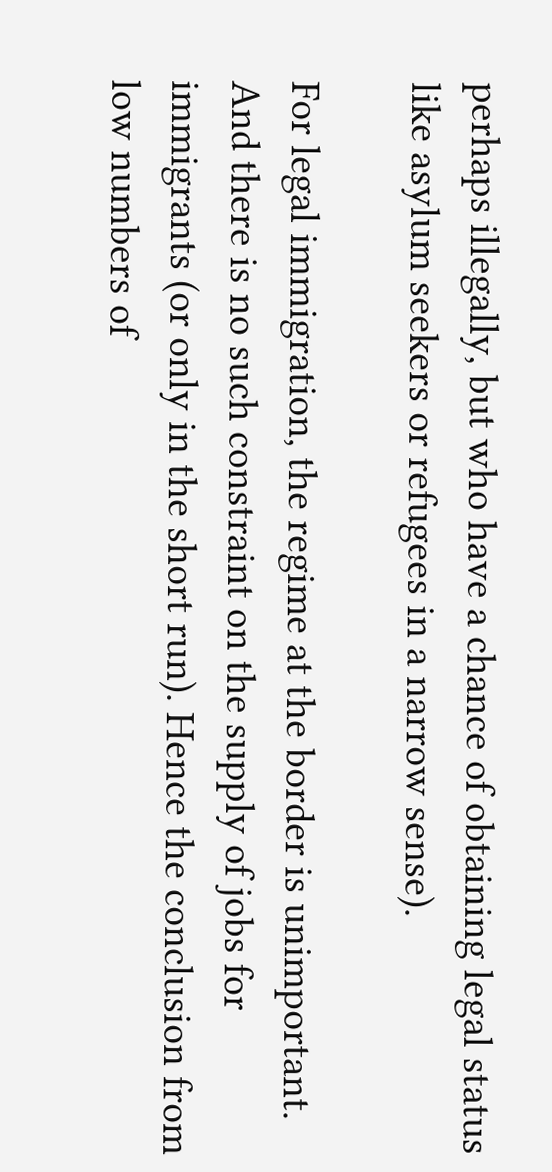perhaps illegally, but who have a chance of obtaining legal status like asylum seekers or refugees in a narrow sense).

For legal immigration, the regime at the border is unimportant. And there is no such constraint on the supply of jobs for immigrants (or only in the short run). Hence the conclusion from low numbers of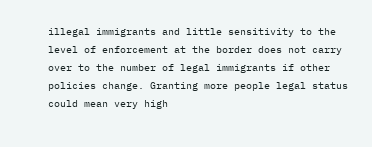illegal immigrants and little sensitivity to the level of enforcement at the border does not carry over to the number of legal immigrants if other policies change. Granting more people legal status could mean very high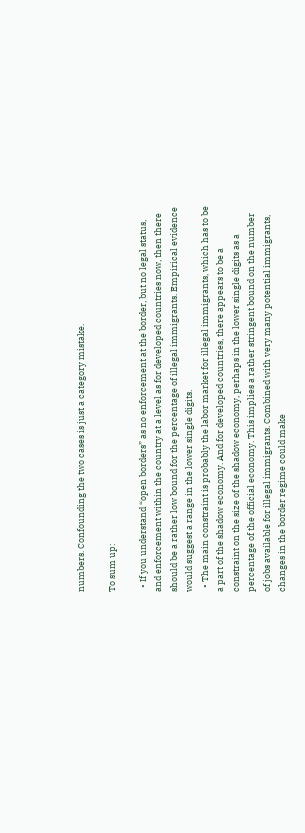numbers. Confounding the two cases is just a category mistake.

To sum up:

  • If you understand “open borders” as no enforcement at the border, but no legal status, and enforcement within the country at a level as for developed countries now, then there should be a rather low bound for the percentage of illegal immigrants. Empirical evidence would suggest a range in the lower single digits.
  • The main constraint is probably the labor market for illegal immigrants, which has to be a part of the shadow economy. And for developed countries, there appears to be a constraint on the size of the shadow economy, perhaps in the lower single digits as a percentage of the official economy. This implies a rather stringent bound on the number of jobs available for illegal immigrants. Combined with very many potential immigrants, changes in the border regime could make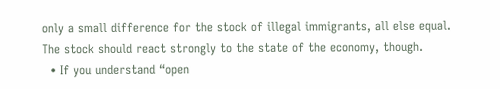only a small difference for the stock of illegal immigrants, all else equal. The stock should react strongly to the state of the economy, though.
  • If you understand “open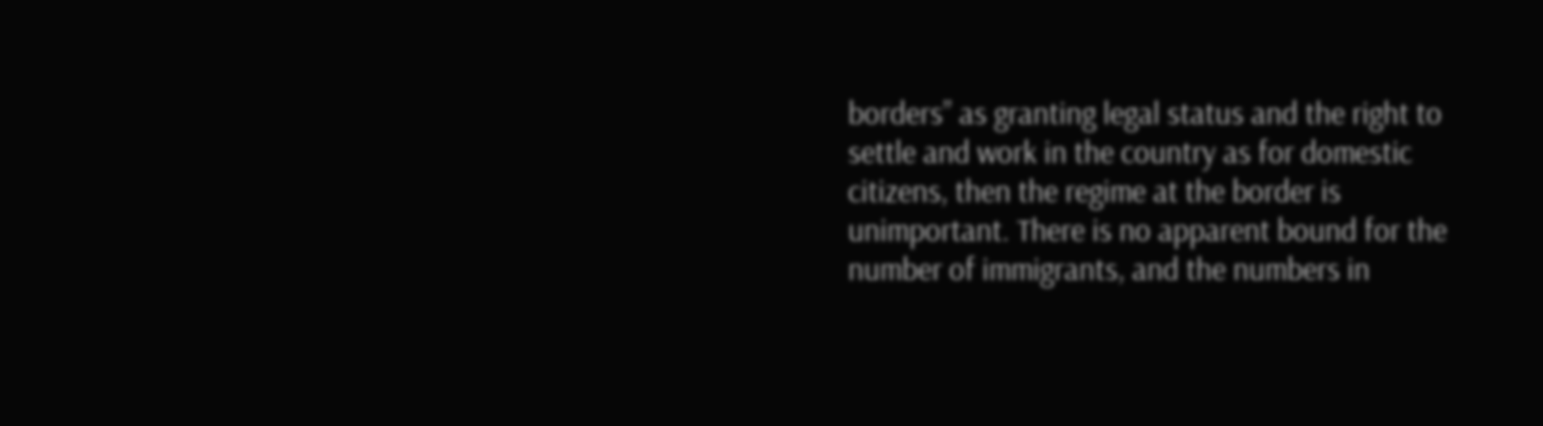borders” as granting legal status and the right to settle and work in the country as for domestic citizens, then the regime at the border is unimportant. There is no apparent bound for the number of immigrants, and the numbers in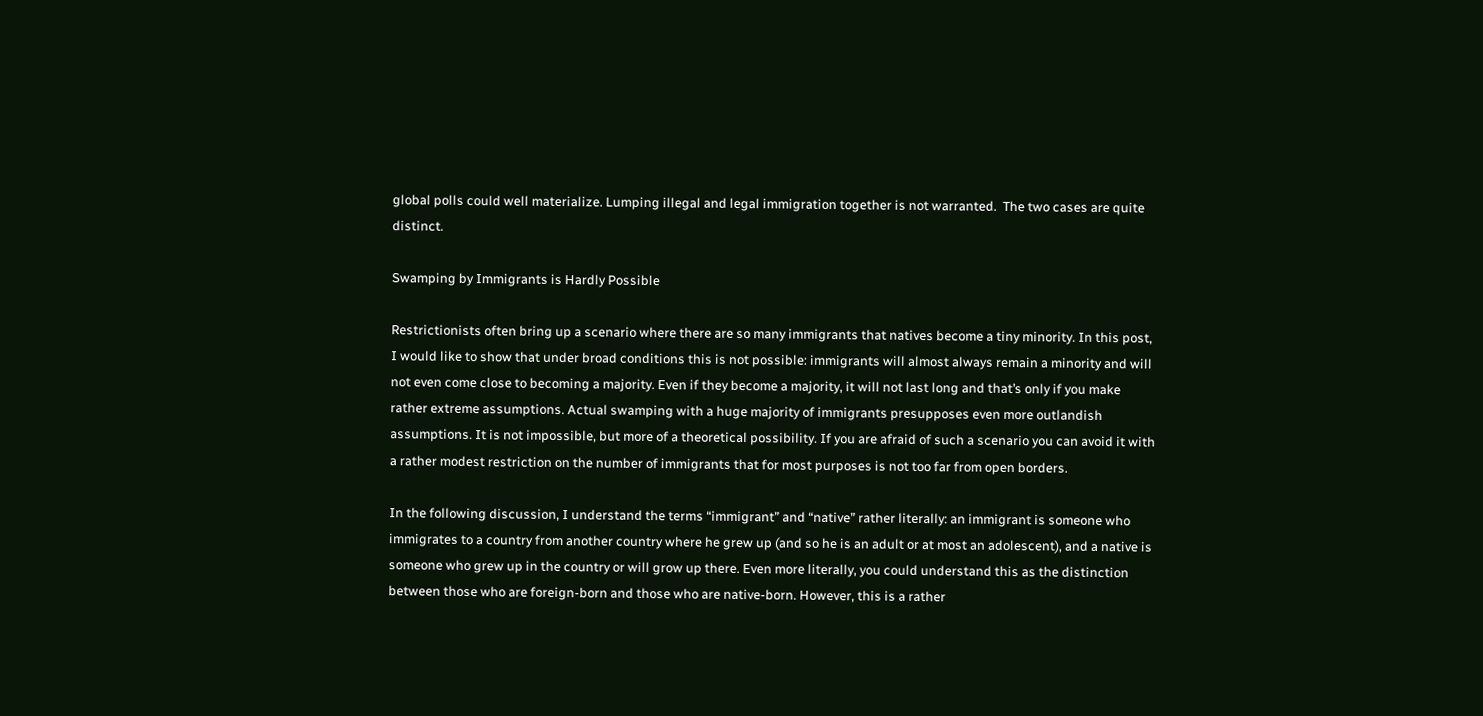global polls could well materialize. Lumping illegal and legal immigration together is not warranted.  The two cases are quite distinct.

Swamping by Immigrants is Hardly Possible

Restrictionists often bring up a scenario where there are so many immigrants that natives become a tiny minority. In this post, I would like to show that under broad conditions this is not possible: immigrants will almost always remain a minority and will not even come close to becoming a majority. Even if they become a majority, it will not last long and that’s only if you make rather extreme assumptions. Actual swamping with a huge majority of immigrants presupposes even more outlandish assumptions. It is not impossible, but more of a theoretical possibility. If you are afraid of such a scenario you can avoid it with a rather modest restriction on the number of immigrants that for most purposes is not too far from open borders.

In the following discussion, I understand the terms “immigrant” and “native” rather literally: an immigrant is someone who immigrates to a country from another country where he grew up (and so he is an adult or at most an adolescent), and a native is someone who grew up in the country or will grow up there. Even more literally, you could understand this as the distinction between those who are foreign-born and those who are native-born. However, this is a rather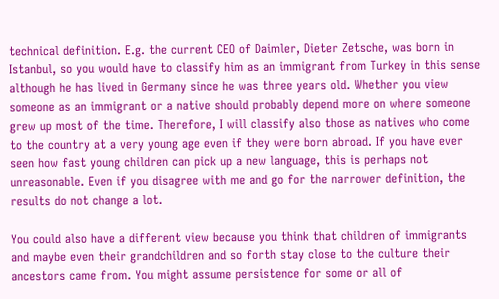technical definition. E.g. the current CEO of Daimler, Dieter Zetsche, was born in Istanbul, so you would have to classify him as an immigrant from Turkey in this sense although he has lived in Germany since he was three years old. Whether you view someone as an immigrant or a native should probably depend more on where someone grew up most of the time. Therefore, I will classify also those as natives who come to the country at a very young age even if they were born abroad. If you have ever seen how fast young children can pick up a new language, this is perhaps not unreasonable. Even if you disagree with me and go for the narrower definition, the results do not change a lot.

You could also have a different view because you think that children of immigrants and maybe even their grandchildren and so forth stay close to the culture their ancestors came from. You might assume persistence for some or all of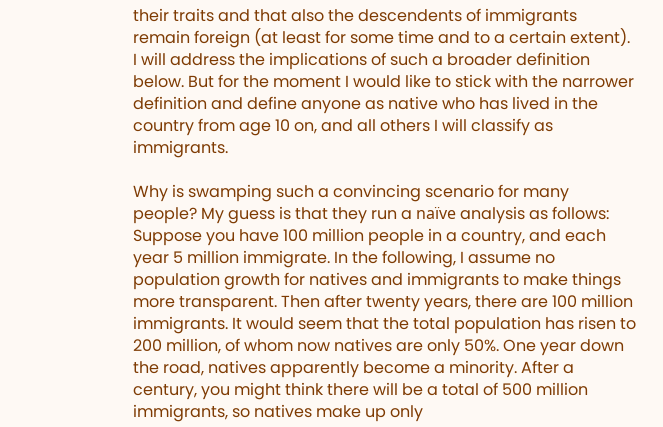their traits and that also the descendents of immigrants remain foreign (at least for some time and to a certain extent). I will address the implications of such a broader definition below. But for the moment I would like to stick with the narrower definition and define anyone as native who has lived in the country from age 10 on, and all others I will classify as immigrants.

Why is swamping such a convincing scenario for many people? My guess is that they run a naïve analysis as follows: Suppose you have 100 million people in a country, and each year 5 million immigrate. In the following, I assume no population growth for natives and immigrants to make things more transparent. Then after twenty years, there are 100 million immigrants. It would seem that the total population has risen to 200 million, of whom now natives are only 50%. One year down the road, natives apparently become a minority. After a century, you might think there will be a total of 500 million immigrants, so natives make up only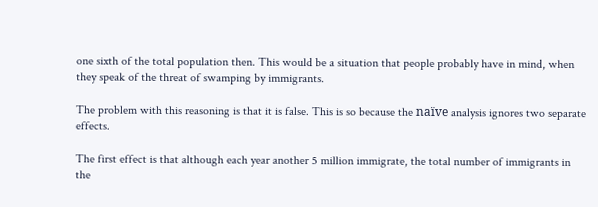one sixth of the total population then. This would be a situation that people probably have in mind, when they speak of the threat of swamping by immigrants.

The problem with this reasoning is that it is false. This is so because the naïve analysis ignores two separate effects.

The first effect is that although each year another 5 million immigrate, the total number of immigrants in the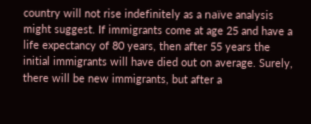country will not rise indefinitely as a naïve analysis might suggest. If immigrants come at age 25 and have a life expectancy of 80 years, then after 55 years the initial immigrants will have died out on average. Surely, there will be new immigrants, but after a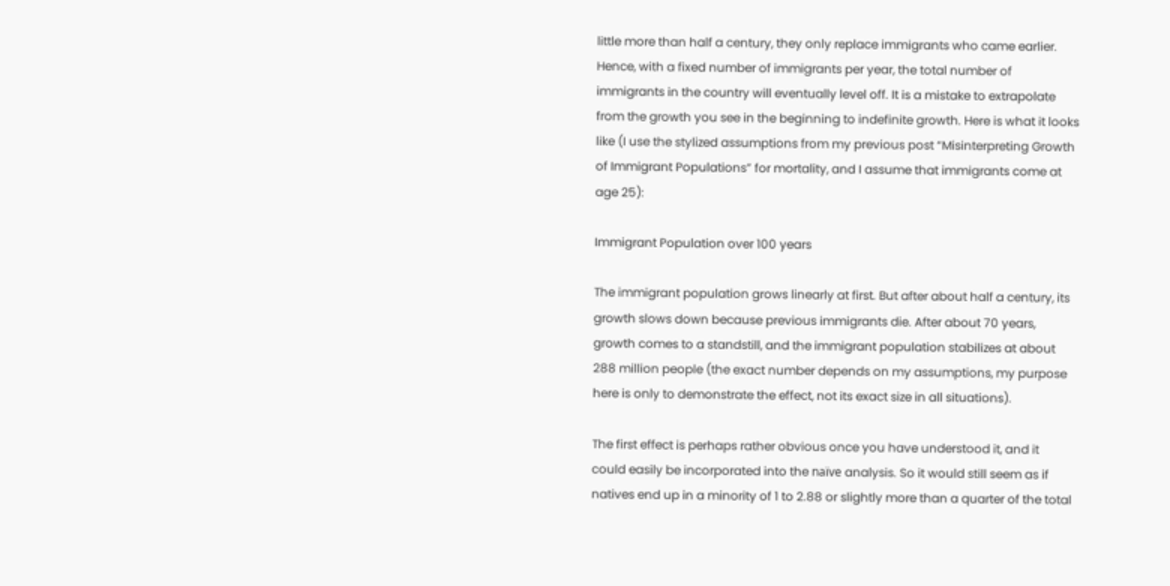little more than half a century, they only replace immigrants who came earlier. Hence, with a fixed number of immigrants per year, the total number of immigrants in the country will eventually level off. It is a mistake to extrapolate from the growth you see in the beginning to indefinite growth. Here is what it looks like (I use the stylized assumptions from my previous post “Misinterpreting Growth of Immigrant Populations” for mortality, and I assume that immigrants come at age 25):

Immigrant Population over 100 years

The immigrant population grows linearly at first. But after about half a century, its growth slows down because previous immigrants die. After about 70 years, growth comes to a standstill, and the immigrant population stabilizes at about 288 million people (the exact number depends on my assumptions, my purpose here is only to demonstrate the effect, not its exact size in all situations).

The first effect is perhaps rather obvious once you have understood it, and it could easily be incorporated into the naïve analysis. So it would still seem as if natives end up in a minority of 1 to 2.88 or slightly more than a quarter of the total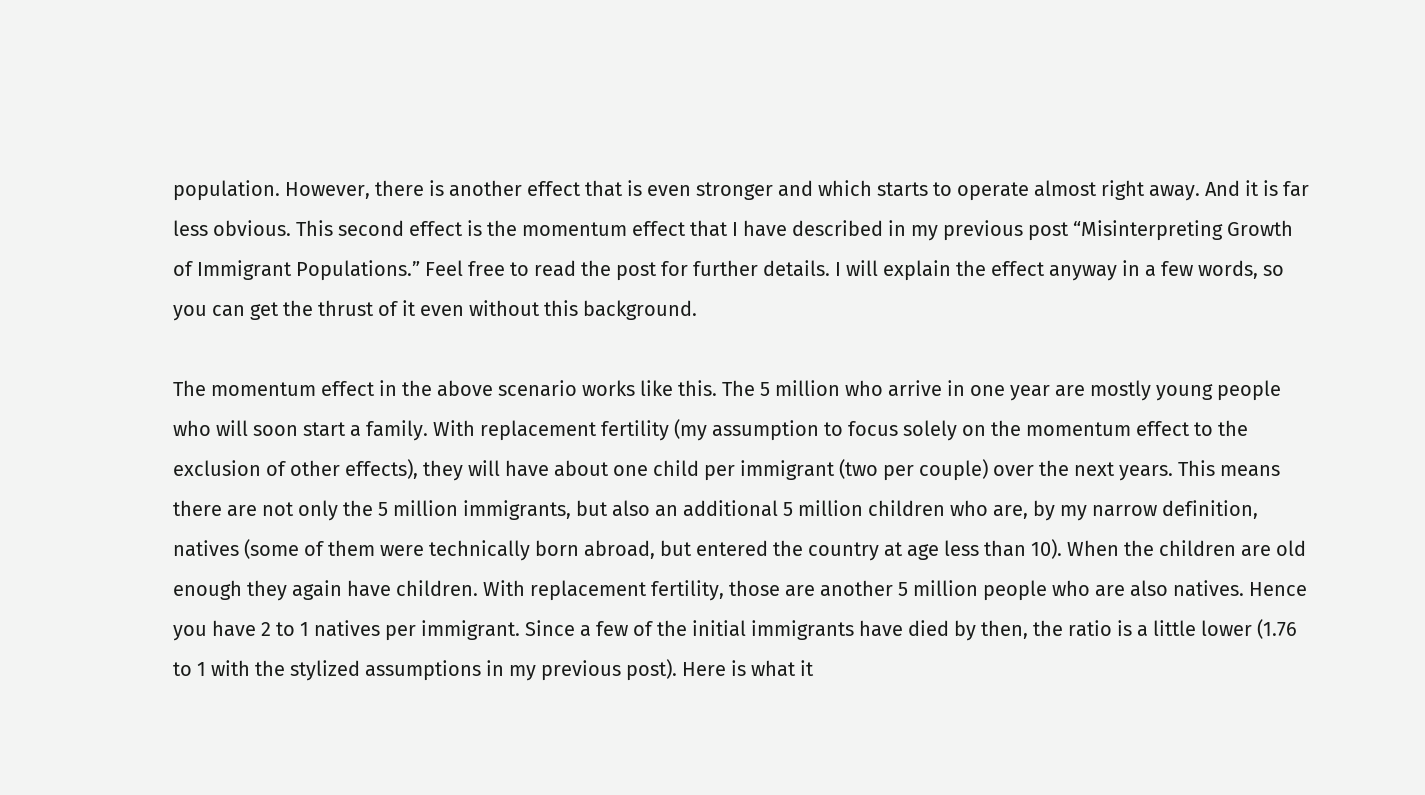population. However, there is another effect that is even stronger and which starts to operate almost right away. And it is far less obvious. This second effect is the momentum effect that I have described in my previous post “Misinterpreting Growth of Immigrant Populations.” Feel free to read the post for further details. I will explain the effect anyway in a few words, so you can get the thrust of it even without this background.

The momentum effect in the above scenario works like this. The 5 million who arrive in one year are mostly young people who will soon start a family. With replacement fertility (my assumption to focus solely on the momentum effect to the exclusion of other effects), they will have about one child per immigrant (two per couple) over the next years. This means there are not only the 5 million immigrants, but also an additional 5 million children who are, by my narrow definition, natives (some of them were technically born abroad, but entered the country at age less than 10). When the children are old enough they again have children. With replacement fertility, those are another 5 million people who are also natives. Hence you have 2 to 1 natives per immigrant. Since a few of the initial immigrants have died by then, the ratio is a little lower (1.76 to 1 with the stylized assumptions in my previous post). Here is what it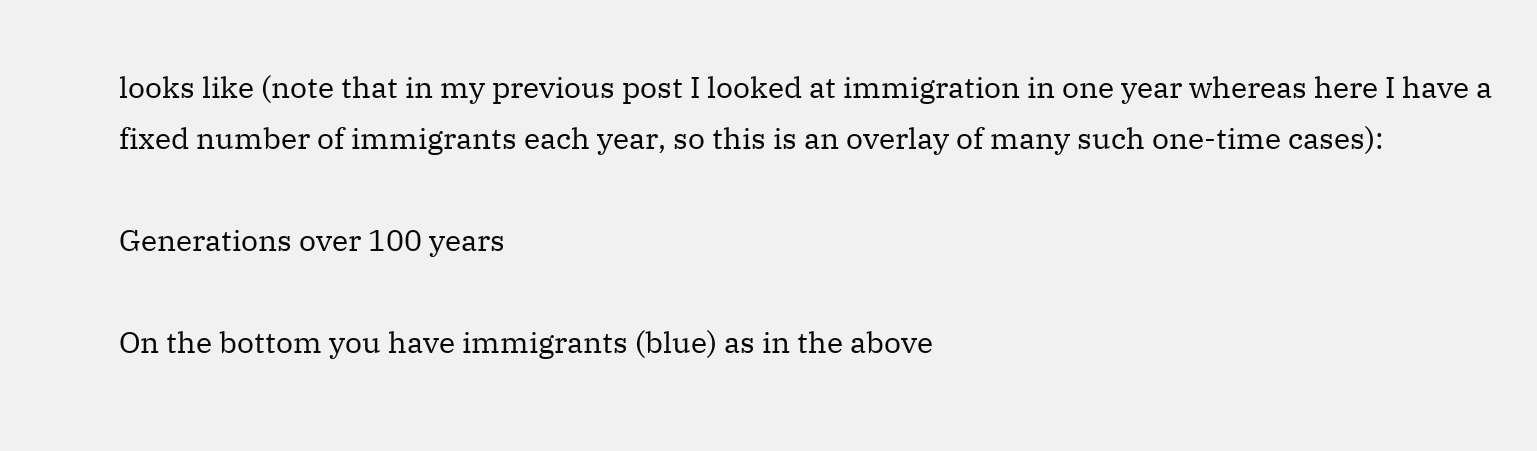looks like (note that in my previous post I looked at immigration in one year whereas here I have a fixed number of immigrants each year, so this is an overlay of many such one-time cases):

Generations over 100 years

On the bottom you have immigrants (blue) as in the above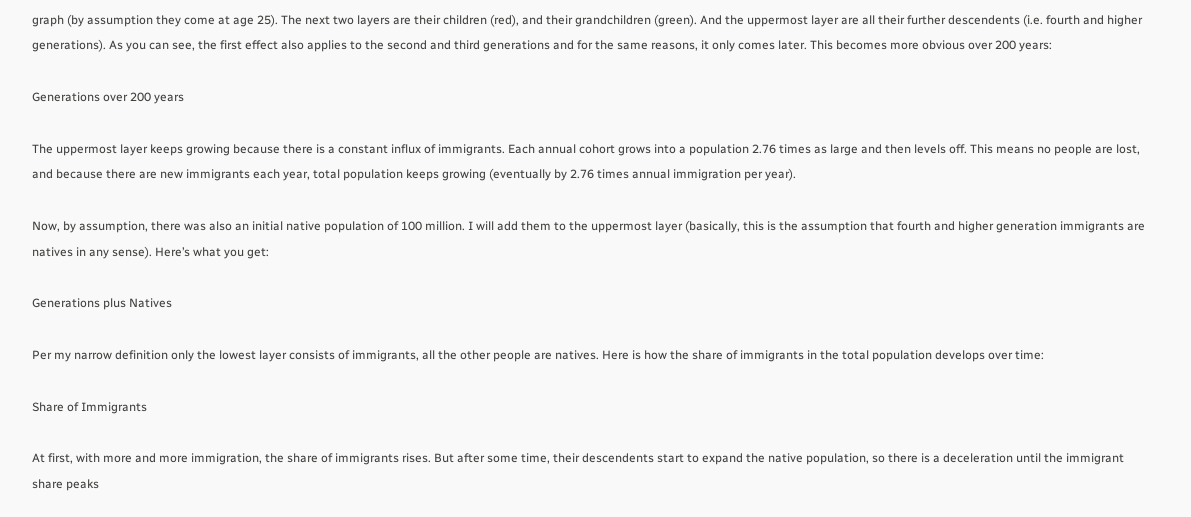graph (by assumption they come at age 25). The next two layers are their children (red), and their grandchildren (green). And the uppermost layer are all their further descendents (i.e. fourth and higher generations). As you can see, the first effect also applies to the second and third generations and for the same reasons, it only comes later. This becomes more obvious over 200 years:

Generations over 200 years

The uppermost layer keeps growing because there is a constant influx of immigrants. Each annual cohort grows into a population 2.76 times as large and then levels off. This means no people are lost, and because there are new immigrants each year, total population keeps growing (eventually by 2.76 times annual immigration per year).

Now, by assumption, there was also an initial native population of 100 million. I will add them to the uppermost layer (basically, this is the assumption that fourth and higher generation immigrants are natives in any sense). Here’s what you get:

Generations plus Natives

Per my narrow definition only the lowest layer consists of immigrants, all the other people are natives. Here is how the share of immigrants in the total population develops over time:

Share of Immigrants

At first, with more and more immigration, the share of immigrants rises. But after some time, their descendents start to expand the native population, so there is a deceleration until the immigrant share peaks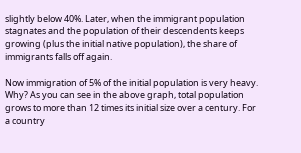slightly below 40%. Later, when the immigrant population stagnates and the population of their descendents keeps growing (plus the initial native population), the share of immigrants falls off again.

Now immigration of 5% of the initial population is very heavy. Why? As you can see in the above graph, total population grows to more than 12 times its initial size over a century. For a country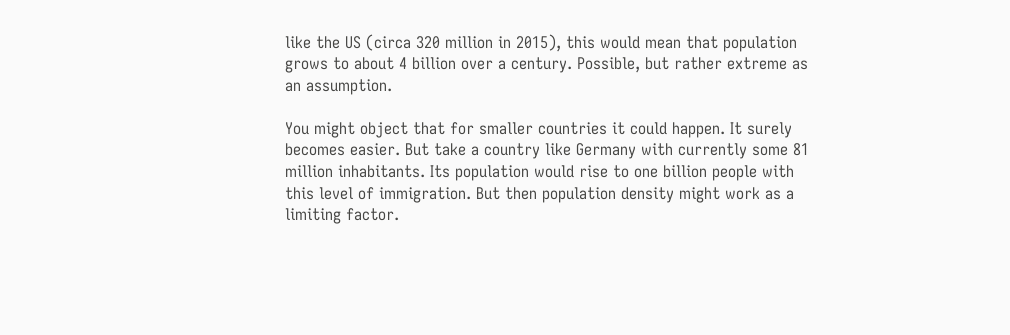like the US (circa 320 million in 2015), this would mean that population grows to about 4 billion over a century. Possible, but rather extreme as an assumption.

You might object that for smaller countries it could happen. It surely becomes easier. But take a country like Germany with currently some 81 million inhabitants. Its population would rise to one billion people with this level of immigration. But then population density might work as a limiting factor.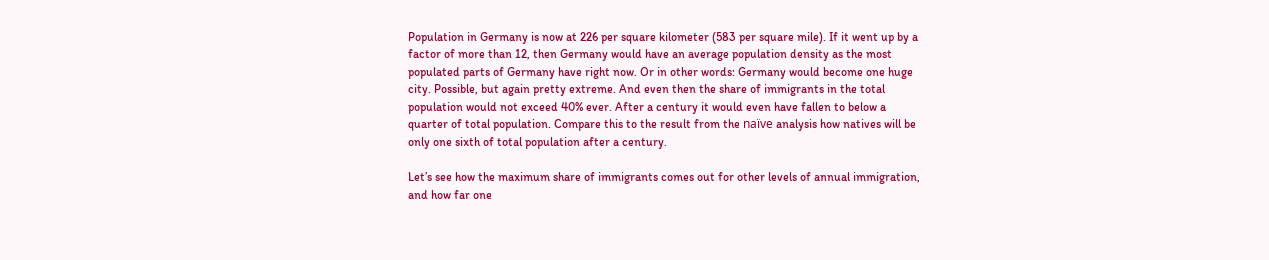Population in Germany is now at 226 per square kilometer (583 per square mile). If it went up by a factor of more than 12, then Germany would have an average population density as the most populated parts of Germany have right now. Or in other words: Germany would become one huge city. Possible, but again pretty extreme. And even then the share of immigrants in the total population would not exceed 40% ever. After a century it would even have fallen to below a quarter of total population. Compare this to the result from the naïve analysis how natives will be only one sixth of total population after a century.

Let’s see how the maximum share of immigrants comes out for other levels of annual immigration, and how far one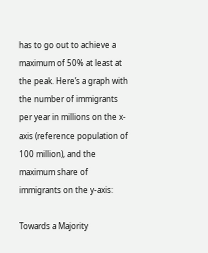has to go out to achieve a maximum of 50% at least at the peak. Here’s a graph with the number of immigrants per year in millions on the x-axis (reference population of 100 million), and the maximum share of immigrants on the y-axis:

Towards a Majority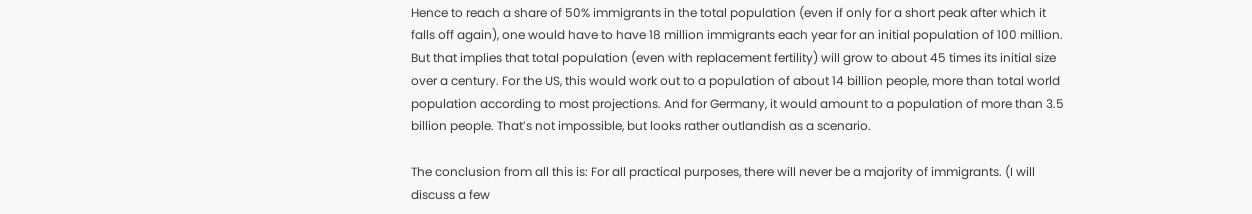Hence to reach a share of 50% immigrants in the total population (even if only for a short peak after which it falls off again), one would have to have 18 million immigrants each year for an initial population of 100 million. But that implies that total population (even with replacement fertility) will grow to about 45 times its initial size over a century. For the US, this would work out to a population of about 14 billion people, more than total world population according to most projections. And for Germany, it would amount to a population of more than 3.5 billion people. That’s not impossible, but looks rather outlandish as a scenario.

The conclusion from all this is: For all practical purposes, there will never be a majority of immigrants. (I will discuss a few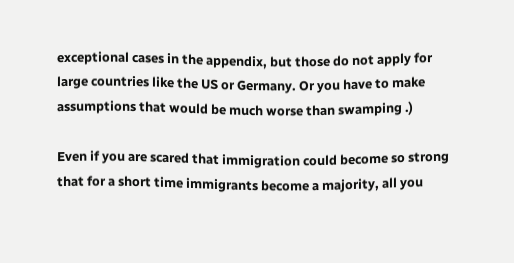exceptional cases in the appendix, but those do not apply for large countries like the US or Germany. Or you have to make assumptions that would be much worse than swamping .)

Even if you are scared that immigration could become so strong that for a short time immigrants become a majority, all you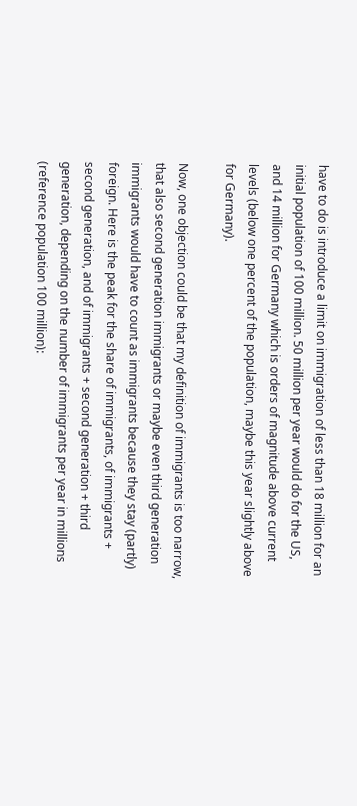have to do is introduce a limit on immigration of less than 18 million for an initial population of 100 million. 50 million per year would do for the US, and 14 million for Germany which is orders of magnitude above current levels (below one percent of the population, maybe this year slightly above for Germany).

Now, one objection could be that my definition of immigrants is too narrow, that also second generation immigrants or maybe even third generation immigrants would have to count as immigrants because they stay (partly) foreign. Here is the peak for the share of immigrants, of immigrants + second generation, and of immigrants + second generation + third generation, depending on the number of immigrants per year in millions (reference population 100 million):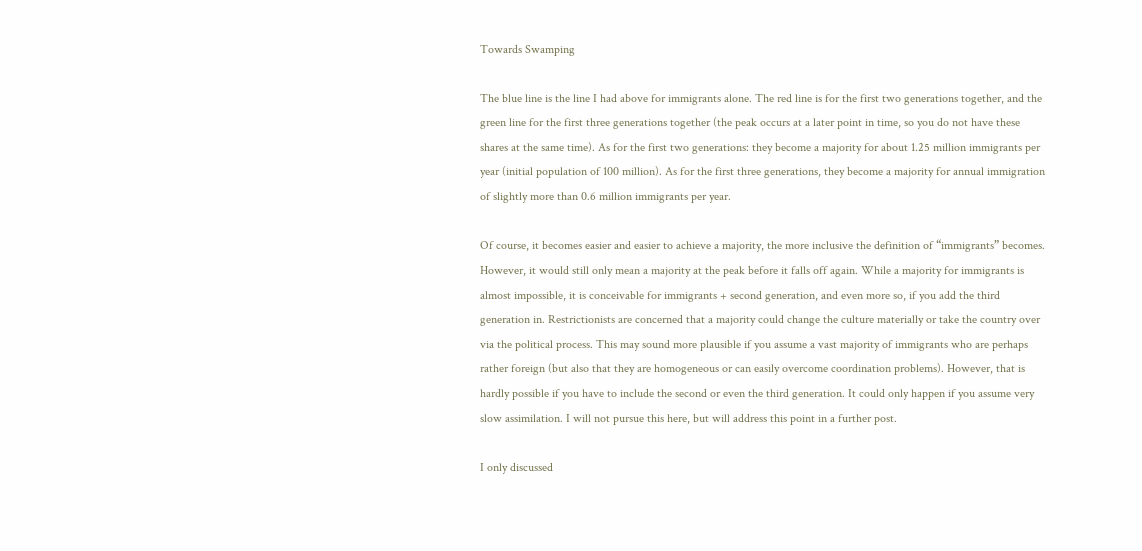Towards Swamping

The blue line is the line I had above for immigrants alone. The red line is for the first two generations together, and the green line for the first three generations together (the peak occurs at a later point in time, so you do not have these shares at the same time). As for the first two generations: they become a majority for about 1.25 million immigrants per year (initial population of 100 million). As for the first three generations, they become a majority for annual immigration of slightly more than 0.6 million immigrants per year.

Of course, it becomes easier and easier to achieve a majority, the more inclusive the definition of “immigrants” becomes. However, it would still only mean a majority at the peak before it falls off again. While a majority for immigrants is almost impossible, it is conceivable for immigrants + second generation, and even more so, if you add the third generation in. Restrictionists are concerned that a majority could change the culture materially or take the country over via the political process. This may sound more plausible if you assume a vast majority of immigrants who are perhaps rather foreign (but also that they are homogeneous or can easily overcome coordination problems). However, that is hardly possible if you have to include the second or even the third generation. It could only happen if you assume very slow assimilation. I will not pursue this here, but will address this point in a further post.

I only discussed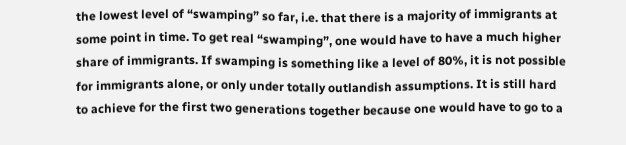the lowest level of “swamping” so far, i.e. that there is a majority of immigrants at some point in time. To get real “swamping”, one would have to have a much higher share of immigrants. If swamping is something like a level of 80%, it is not possible for immigrants alone, or only under totally outlandish assumptions. It is still hard to achieve for the first two generations together because one would have to go to a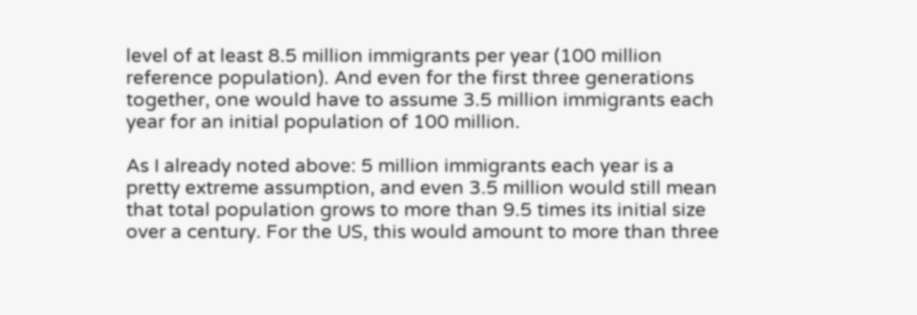level of at least 8.5 million immigrants per year (100 million reference population). And even for the first three generations together, one would have to assume 3.5 million immigrants each year for an initial population of 100 million.

As I already noted above: 5 million immigrants each year is a pretty extreme assumption, and even 3.5 million would still mean that total population grows to more than 9.5 times its initial size over a century. For the US, this would amount to more than three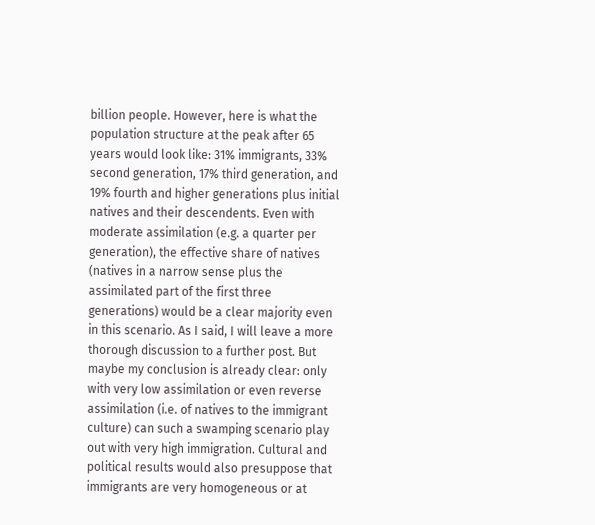billion people. However, here is what the population structure at the peak after 65 years would look like: 31% immigrants, 33% second generation, 17% third generation, and 19% fourth and higher generations plus initial natives and their descendents. Even with moderate assimilation (e.g. a quarter per generation), the effective share of natives (natives in a narrow sense plus the assimilated part of the first three generations) would be a clear majority even in this scenario. As I said, I will leave a more thorough discussion to a further post. But maybe my conclusion is already clear: only with very low assimilation or even reverse assimilation (i.e. of natives to the immigrant culture) can such a swamping scenario play out with very high immigration. Cultural and political results would also presuppose that immigrants are very homogeneous or at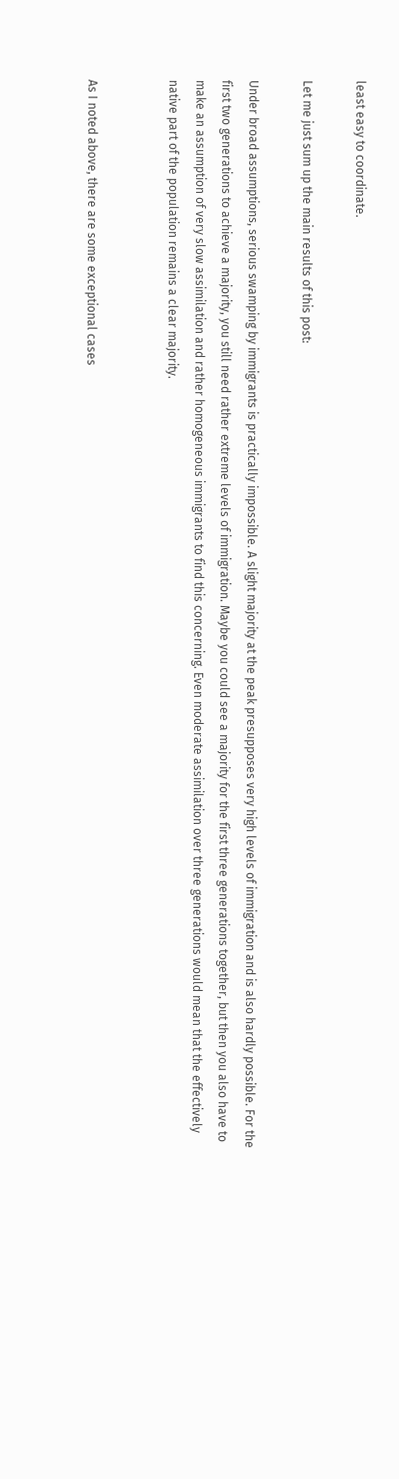least easy to coordinate.

Let me just sum up the main results of this post:

Under broad assumptions, serious swamping by immigrants is practically impossible. A slight majority at the peak presupposes very high levels of immigration and is also hardly possible. For the first two generations to achieve a majority, you still need rather extreme levels of immigration. Maybe you could see a majority for the first three generations together, but then you also have to make an assumption of very slow assimilation and rather homogeneous immigrants to find this concerning. Even moderate assimilation over three generations would mean that the effectively native part of the population remains a clear majority.


As I noted above, there are some exceptional cases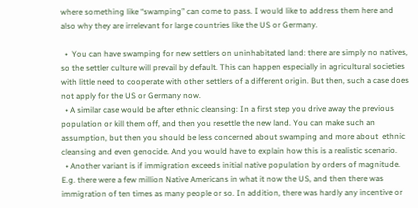where something like “swamping” can come to pass. I would like to address them here and also why they are irrelevant for large countries like the US or Germany.

  •  You can have swamping for new settlers on uninhabitated land: there are simply no natives, so the settler culture will prevail by default. This can happen especially in agricultural societies with little need to cooperate with other settlers of a different origin. But then, such a case does not apply for the US or Germany now.
  • A similar case would be after ethnic cleansing: In a first step you drive away the previous population or kill them off, and then you resettle the new land. You can make such an assumption, but then you should be less concerned about swamping and more about  ethnic cleansing and even genocide. And you would have to explain how this is a realistic scenario.
  • Another variant is if immigration exceeds initial native population by orders of magnitude. E.g. there were a few million Native Americans in what it now the US, and then there was immigration of ten times as many people or so. In addition, there was hardly any incentive or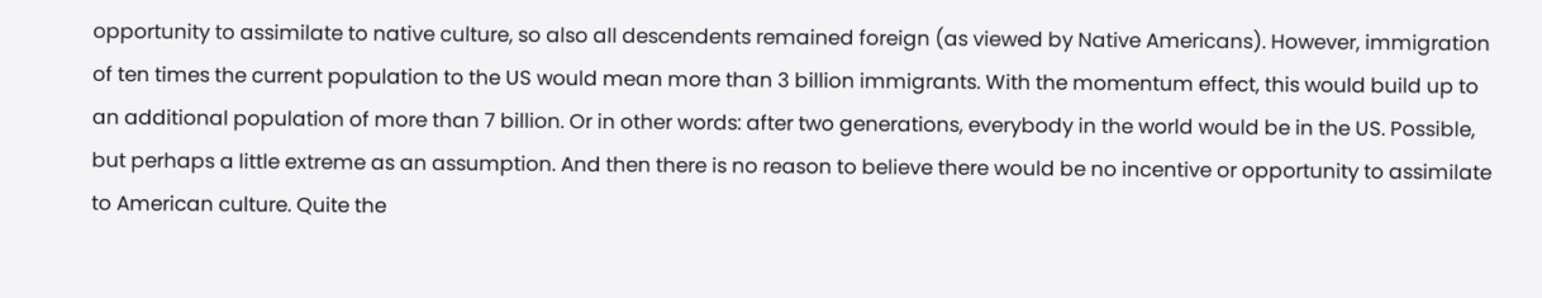opportunity to assimilate to native culture, so also all descendents remained foreign (as viewed by Native Americans). However, immigration of ten times the current population to the US would mean more than 3 billion immigrants. With the momentum effect, this would build up to an additional population of more than 7 billion. Or in other words: after two generations, everybody in the world would be in the US. Possible, but perhaps a little extreme as an assumption. And then there is no reason to believe there would be no incentive or opportunity to assimilate to American culture. Quite the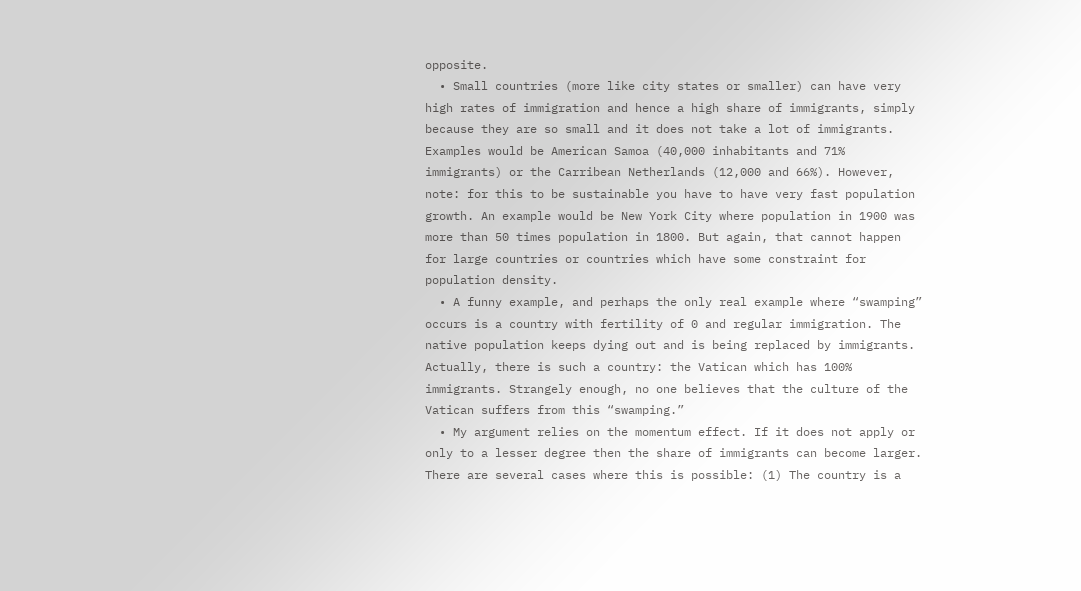opposite.
  • Small countries (more like city states or smaller) can have very high rates of immigration and hence a high share of immigrants, simply because they are so small and it does not take a lot of immigrants. Examples would be American Samoa (40,000 inhabitants and 71% immigrants) or the Carribean Netherlands (12,000 and 66%). However, note: for this to be sustainable you have to have very fast population growth. An example would be New York City where population in 1900 was more than 50 times population in 1800. But again, that cannot happen for large countries or countries which have some constraint for population density.
  • A funny example, and perhaps the only real example where “swamping” occurs is a country with fertility of 0 and regular immigration. The native population keeps dying out and is being replaced by immigrants. Actually, there is such a country: the Vatican which has 100% immigrants. Strangely enough, no one believes that the culture of the Vatican suffers from this “swamping.”
  • My argument relies on the momentum effect. If it does not apply or only to a lesser degree then the share of immigrants can become larger. There are several cases where this is possible: (1) The country is a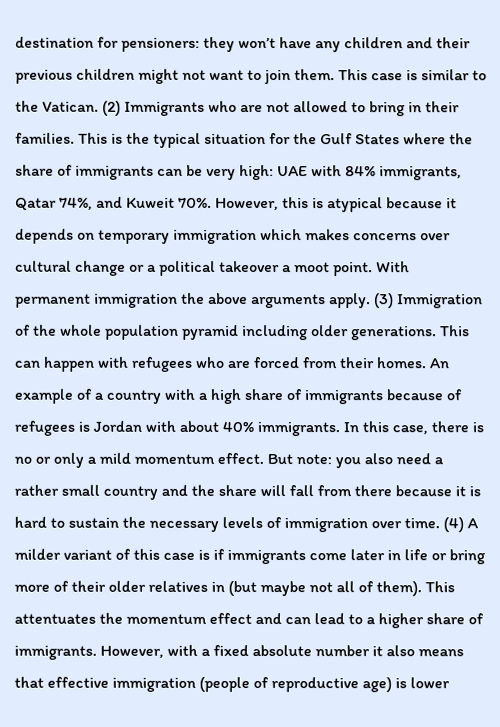destination for pensioners: they won’t have any children and their previous children might not want to join them. This case is similar to the Vatican. (2) Immigrants who are not allowed to bring in their families. This is the typical situation for the Gulf States where the share of immigrants can be very high: UAE with 84% immigrants, Qatar 74%, and Kuweit 70%. However, this is atypical because it depends on temporary immigration which makes concerns over cultural change or a political takeover a moot point. With permanent immigration the above arguments apply. (3) Immigration of the whole population pyramid including older generations. This can happen with refugees who are forced from their homes. An example of a country with a high share of immigrants because of refugees is Jordan with about 40% immigrants. In this case, there is no or only a mild momentum effect. But note: you also need a rather small country and the share will fall from there because it is hard to sustain the necessary levels of immigration over time. (4) A milder variant of this case is if immigrants come later in life or bring more of their older relatives in (but maybe not all of them). This attentuates the momentum effect and can lead to a higher share of immigrants. However, with a fixed absolute number it also means that effective immigration (people of reproductive age) is lower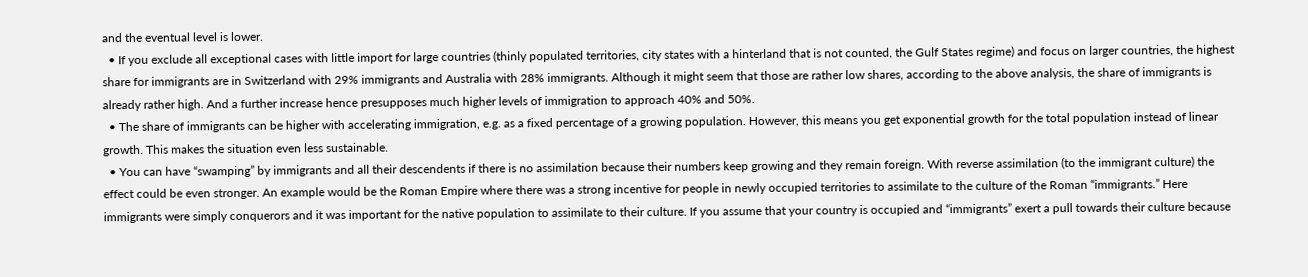and the eventual level is lower.
  • If you exclude all exceptional cases with little import for large countries (thinly populated territories, city states with a hinterland that is not counted, the Gulf States regime) and focus on larger countries, the highest share for immigrants are in Switzerland with 29% immigrants and Australia with 28% immigrants. Although it might seem that those are rather low shares, according to the above analysis, the share of immigrants is already rather high. And a further increase hence presupposes much higher levels of immigration to approach 40% and 50%.
  • The share of immigrants can be higher with accelerating immigration, e.g. as a fixed percentage of a growing population. However, this means you get exponential growth for the total population instead of linear growth. This makes the situation even less sustainable.
  • You can have “swamping” by immigrants and all their descendents if there is no assimilation because their numbers keep growing and they remain foreign. With reverse assimilation (to the immigrant culture) the effect could be even stronger. An example would be the Roman Empire where there was a strong incentive for people in newly occupied territories to assimilate to the culture of the Roman “immigrants.” Here immigrants were simply conquerors and it was important for the native population to assimilate to their culture. If you assume that your country is occupied and “immigrants” exert a pull towards their culture because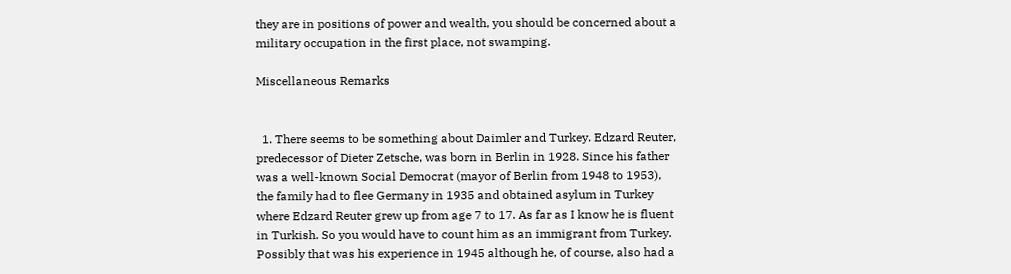they are in positions of power and wealth, you should be concerned about a military occupation in the first place, not swamping.

Miscellaneous Remarks


  1. There seems to be something about Daimler and Turkey. Edzard Reuter, predecessor of Dieter Zetsche, was born in Berlin in 1928. Since his father was a well-known Social Democrat (mayor of Berlin from 1948 to 1953), the family had to flee Germany in 1935 and obtained asylum in Turkey where Edzard Reuter grew up from age 7 to 17. As far as I know he is fluent in Turkish. So you would have to count him as an immigrant from Turkey. Possibly that was his experience in 1945 although he, of course, also had a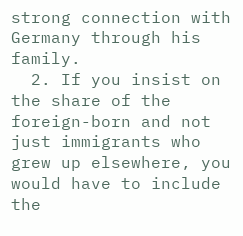strong connection with Germany through his family.
  2. If you insist on the share of the foreign-born and not just immigrants who grew up elsewhere, you would have to include the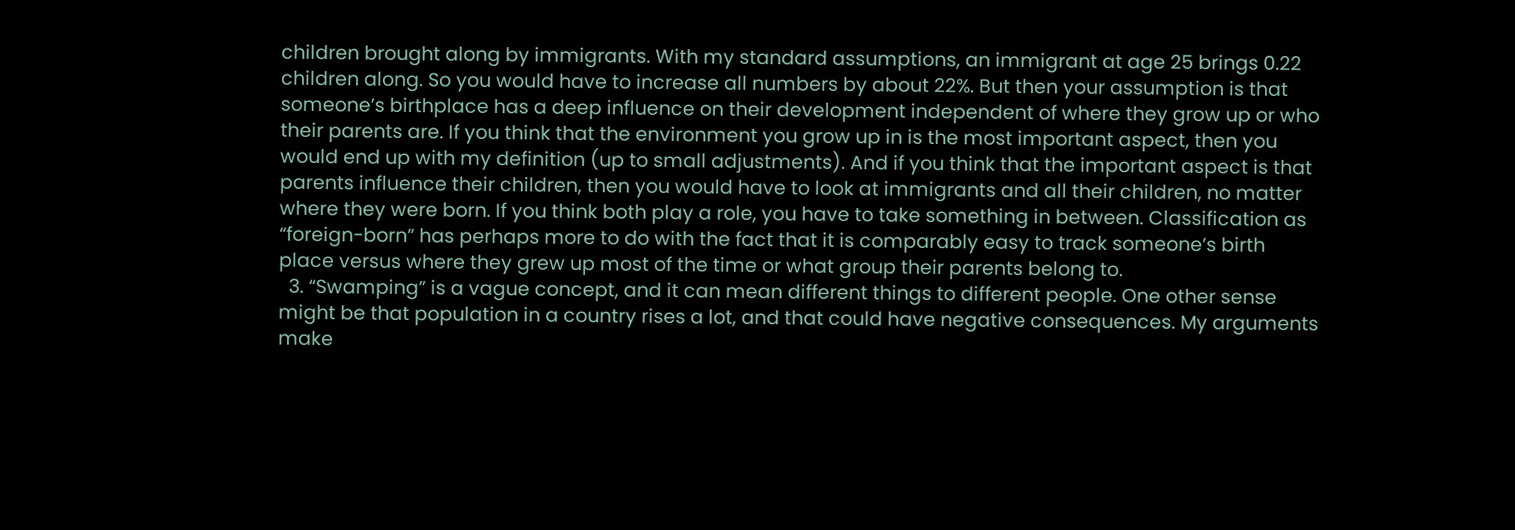children brought along by immigrants. With my standard assumptions, an immigrant at age 25 brings 0.22 children along. So you would have to increase all numbers by about 22%. But then your assumption is that someone’s birthplace has a deep influence on their development independent of where they grow up or who their parents are. If you think that the environment you grow up in is the most important aspect, then you would end up with my definition (up to small adjustments). And if you think that the important aspect is that parents influence their children, then you would have to look at immigrants and all their children, no matter where they were born. If you think both play a role, you have to take something in between. Classification as “foreign-born” has perhaps more to do with the fact that it is comparably easy to track someone’s birth place versus where they grew up most of the time or what group their parents belong to.
  3. “Swamping” is a vague concept, and it can mean different things to different people. One other sense might be that population in a country rises a lot, and that could have negative consequences. My arguments make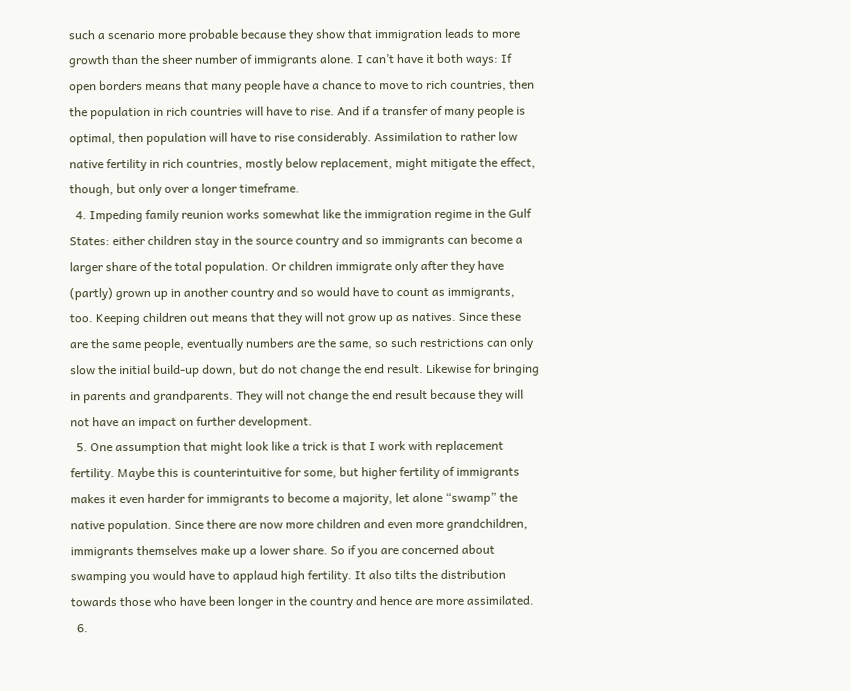such a scenario more probable because they show that immigration leads to more growth than the sheer number of immigrants alone. I can’t have it both ways: If open borders means that many people have a chance to move to rich countries, then the population in rich countries will have to rise. And if a transfer of many people is optimal, then population will have to rise considerably. Assimilation to rather low native fertility in rich countries, mostly below replacement, might mitigate the effect, though, but only over a longer timeframe.
  4. Impeding family reunion works somewhat like the immigration regime in the Gulf States: either children stay in the source country and so immigrants can become a larger share of the total population. Or children immigrate only after they have (partly) grown up in another country and so would have to count as immigrants, too. Keeping children out means that they will not grow up as natives. Since these are the same people, eventually numbers are the same, so such restrictions can only slow the initial build-up down, but do not change the end result. Likewise for bringing in parents and grandparents. They will not change the end result because they will not have an impact on further development.
  5. One assumption that might look like a trick is that I work with replacement fertility. Maybe this is counterintuitive for some, but higher fertility of immigrants makes it even harder for immigrants to become a majority, let alone “swamp” the native population. Since there are now more children and even more grandchildren, immigrants themselves make up a lower share. So if you are concerned about swamping you would have to applaud high fertility. It also tilts the distribution towards those who have been longer in the country and hence are more assimilated.
  6.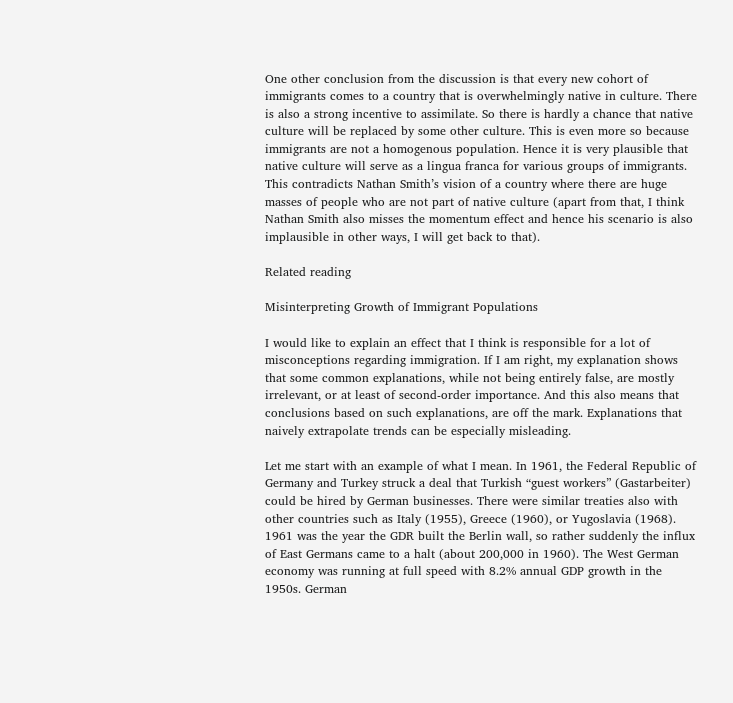One other conclusion from the discussion is that every new cohort of immigrants comes to a country that is overwhelmingly native in culture. There is also a strong incentive to assimilate. So there is hardly a chance that native culture will be replaced by some other culture. This is even more so because immigrants are not a homogenous population. Hence it is very plausible that native culture will serve as a lingua franca for various groups of immigrants. This contradicts Nathan Smith’s vision of a country where there are huge masses of people who are not part of native culture (apart from that, I think Nathan Smith also misses the momentum effect and hence his scenario is also implausible in other ways, I will get back to that).

Related reading

Misinterpreting Growth of Immigrant Populations

I would like to explain an effect that I think is responsible for a lot of misconceptions regarding immigration. If I am right, my explanation shows that some common explanations, while not being entirely false, are mostly irrelevant, or at least of second-order importance. And this also means that conclusions based on such explanations, are off the mark. Explanations that naively extrapolate trends can be especially misleading.

Let me start with an example of what I mean. In 1961, the Federal Republic of Germany and Turkey struck a deal that Turkish “guest workers” (Gastarbeiter) could be hired by German businesses. There were similar treaties also with other countries such as Italy (1955), Greece (1960), or Yugoslavia (1968). 1961 was the year the GDR built the Berlin wall, so rather suddenly the influx of East Germans came to a halt (about 200,000 in 1960). The West German economy was running at full speed with 8.2% annual GDP growth in the 1950s. German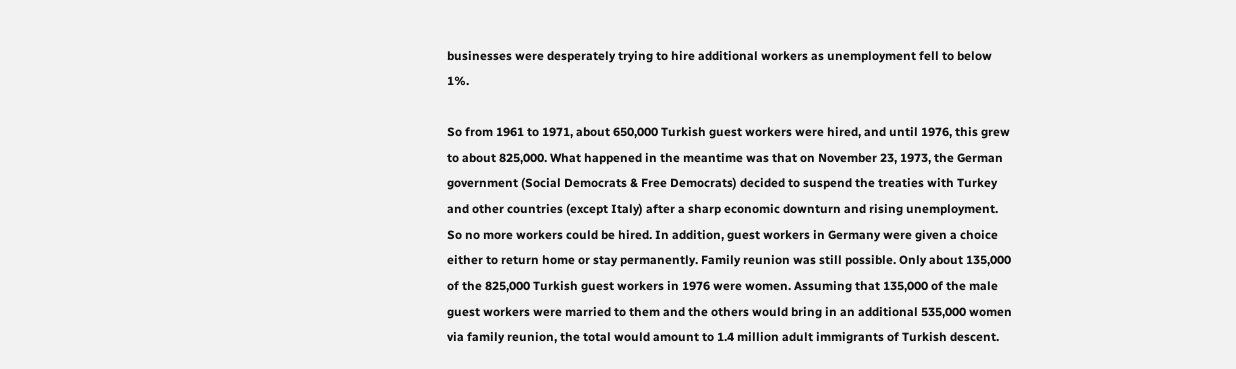businesses were desperately trying to hire additional workers as unemployment fell to below 1%.

So from 1961 to 1971, about 650,000 Turkish guest workers were hired, and until 1976, this grew to about 825,000. What happened in the meantime was that on November 23, 1973, the German government (Social Democrats & Free Democrats) decided to suspend the treaties with Turkey and other countries (except Italy) after a sharp economic downturn and rising unemployment. So no more workers could be hired. In addition, guest workers in Germany were given a choice either to return home or stay permanently. Family reunion was still possible. Only about 135,000 of the 825,000 Turkish guest workers in 1976 were women. Assuming that 135,000 of the male guest workers were married to them and the others would bring in an additional 535,000 women via family reunion, the total would amount to 1.4 million adult immigrants of Turkish descent.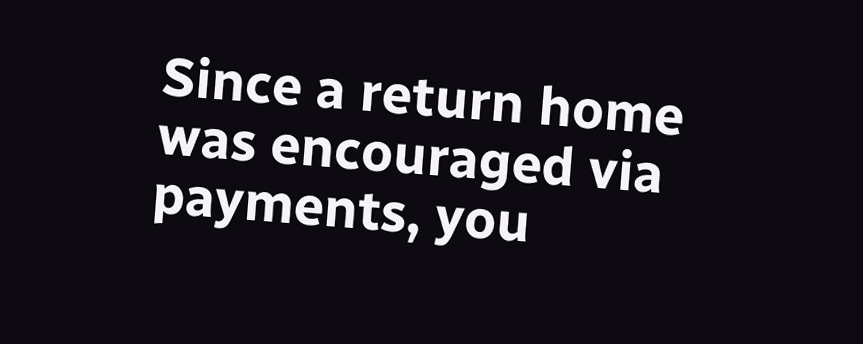Since a return home was encouraged via payments, you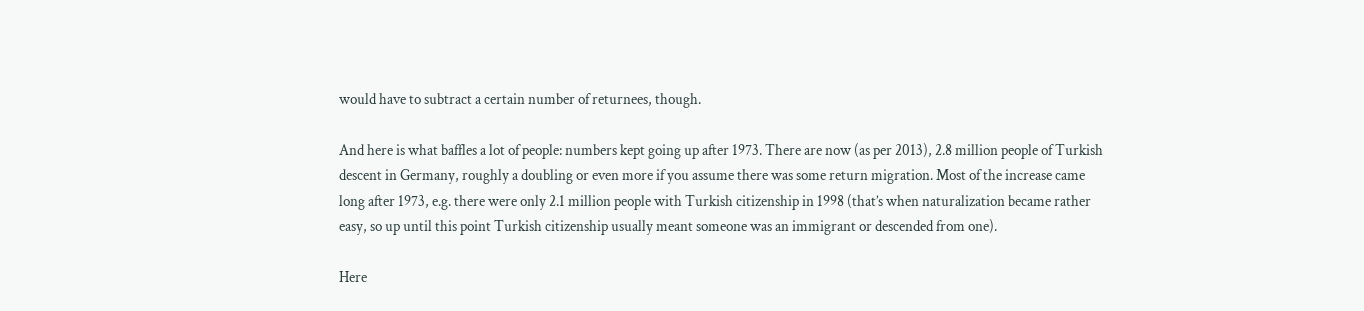would have to subtract a certain number of returnees, though.

And here is what baffles a lot of people: numbers kept going up after 1973. There are now (as per 2013), 2.8 million people of Turkish descent in Germany, roughly a doubling or even more if you assume there was some return migration. Most of the increase came long after 1973, e.g. there were only 2.1 million people with Turkish citizenship in 1998 (that’s when naturalization became rather easy, so up until this point Turkish citizenship usually meant someone was an immigrant or descended from one).

Here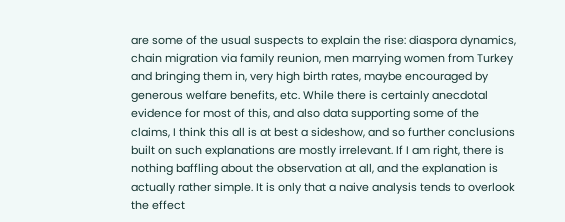are some of the usual suspects to explain the rise: diaspora dynamics, chain migration via family reunion, men marrying women from Turkey and bringing them in, very high birth rates, maybe encouraged by generous welfare benefits, etc. While there is certainly anecdotal evidence for most of this, and also data supporting some of the claims, I think this all is at best a sideshow, and so further conclusions built on such explanations are mostly irrelevant. If I am right, there is nothing baffling about the observation at all, and the explanation is actually rather simple. It is only that a naive analysis tends to overlook the effect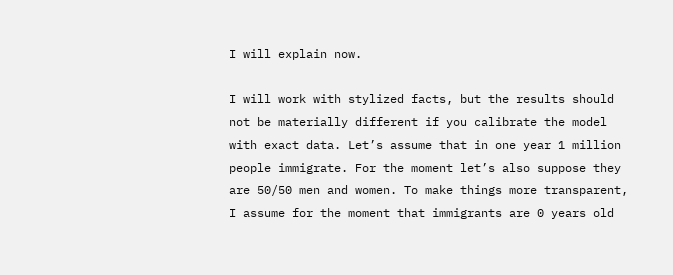I will explain now.

I will work with stylized facts, but the results should not be materially different if you calibrate the model with exact data. Let’s assume that in one year 1 million people immigrate. For the moment let’s also suppose they are 50/50 men and women. To make things more transparent, I assume for the moment that immigrants are 0 years old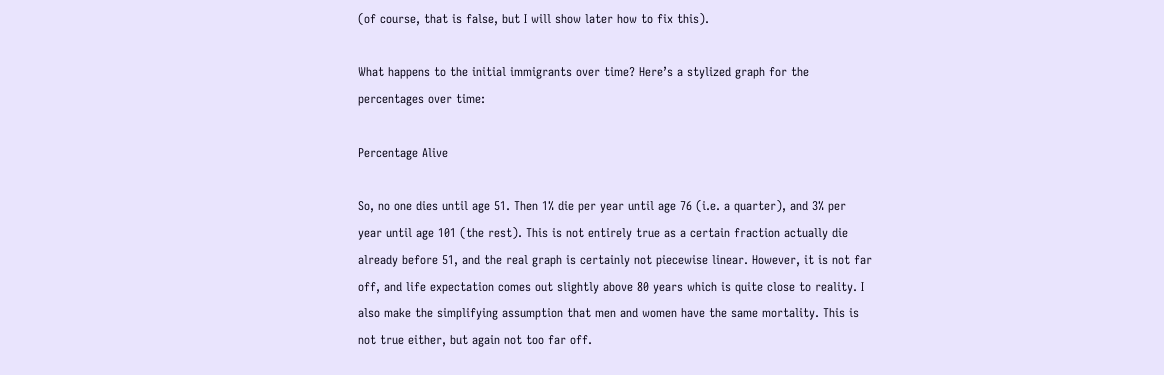(of course, that is false, but I will show later how to fix this).

What happens to the initial immigrants over time? Here’s a stylized graph for the percentages over time:

Percentage Alive

So, no one dies until age 51. Then 1% die per year until age 76 (i.e. a quarter), and 3% per year until age 101 (the rest). This is not entirely true as a certain fraction actually die already before 51, and the real graph is certainly not piecewise linear. However, it is not far off, and life expectation comes out slightly above 80 years which is quite close to reality. I also make the simplifying assumption that men and women have the same mortality. This is not true either, but again not too far off.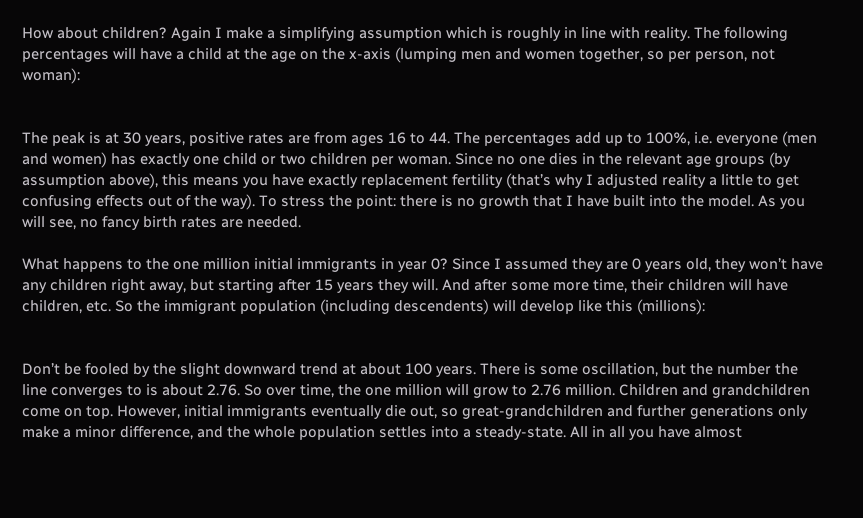How about children? Again I make a simplifying assumption which is roughly in line with reality. The following percentages will have a child at the age on the x-axis (lumping men and women together, so per person, not woman):


The peak is at 30 years, positive rates are from ages 16 to 44. The percentages add up to 100%, i.e. everyone (men and women) has exactly one child or two children per woman. Since no one dies in the relevant age groups (by assumption above), this means you have exactly replacement fertility (that’s why I adjusted reality a little to get confusing effects out of the way). To stress the point: there is no growth that I have built into the model. As you will see, no fancy birth rates are needed.

What happens to the one million initial immigrants in year 0? Since I assumed they are 0 years old, they won’t have any children right away, but starting after 15 years they will. And after some more time, their children will have children, etc. So the immigrant population (including descendents) will develop like this (millions):


Don’t be fooled by the slight downward trend at about 100 years. There is some oscillation, but the number the line converges to is about 2.76. So over time, the one million will grow to 2.76 million. Children and grandchildren come on top. However, initial immigrants eventually die out, so great-grandchildren and further generations only make a minor difference, and the whole population settles into a steady-state. All in all you have almost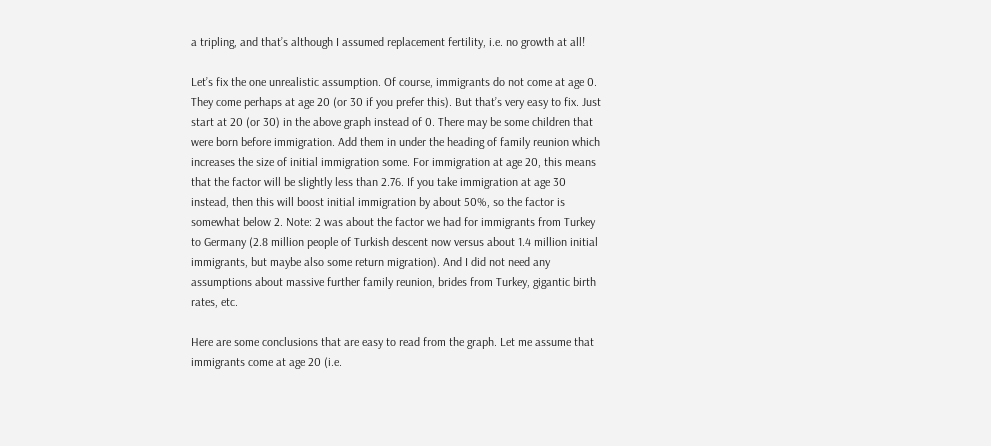a tripling, and that’s although I assumed replacement fertility, i.e. no growth at all!

Let’s fix the one unrealistic assumption. Of course, immigrants do not come at age 0. They come perhaps at age 20 (or 30 if you prefer this). But that’s very easy to fix. Just start at 20 (or 30) in the above graph instead of 0. There may be some children that were born before immigration. Add them in under the heading of family reunion which increases the size of initial immigration some. For immigration at age 20, this means that the factor will be slightly less than 2.76. If you take immigration at age 30 instead, then this will boost initial immigration by about 50%, so the factor is somewhat below 2. Note: 2 was about the factor we had for immigrants from Turkey to Germany (2.8 million people of Turkish descent now versus about 1.4 million initial immigrants, but maybe also some return migration). And I did not need any assumptions about massive further family reunion, brides from Turkey, gigantic birth rates, etc.

Here are some conclusions that are easy to read from the graph. Let me assume that immigrants come at age 20 (i.e.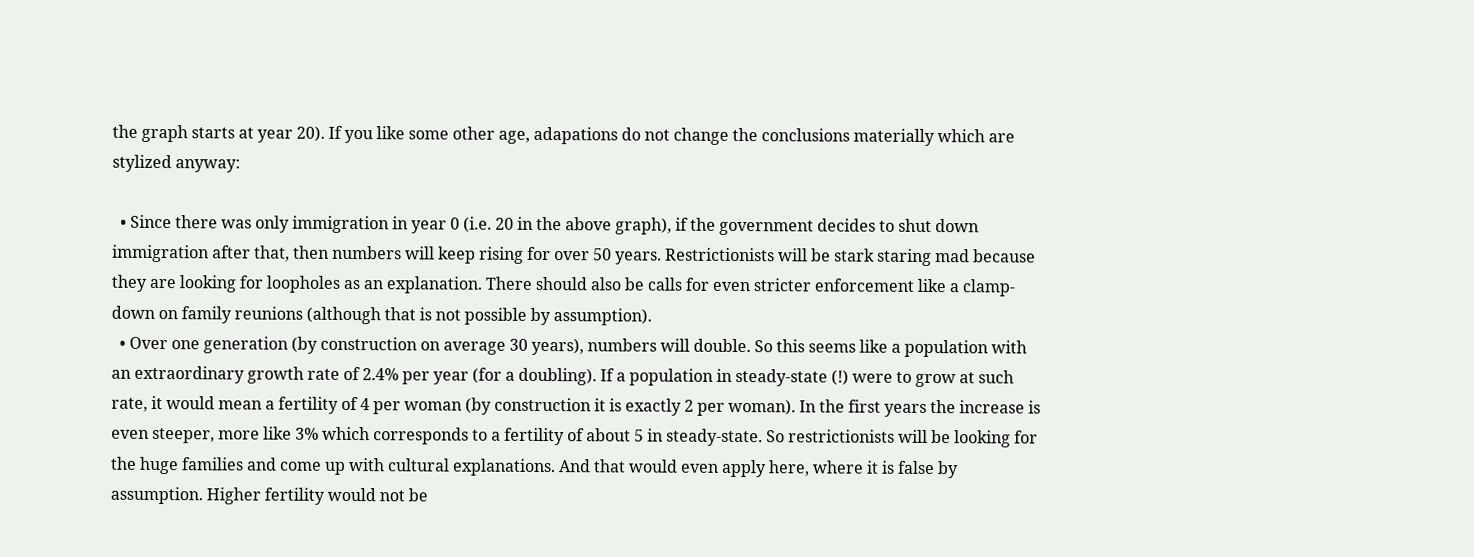the graph starts at year 20). If you like some other age, adapations do not change the conclusions materially which are stylized anyway:

  • Since there was only immigration in year 0 (i.e. 20 in the above graph), if the government decides to shut down immigration after that, then numbers will keep rising for over 50 years. Restrictionists will be stark staring mad because they are looking for loopholes as an explanation. There should also be calls for even stricter enforcement like a clamp-down on family reunions (although that is not possible by assumption).
  • Over one generation (by construction on average 30 years), numbers will double. So this seems like a population with an extraordinary growth rate of 2.4% per year (for a doubling). If a population in steady-state (!) were to grow at such rate, it would mean a fertility of 4 per woman (by construction it is exactly 2 per woman). In the first years the increase is even steeper, more like 3% which corresponds to a fertility of about 5 in steady-state. So restrictionists will be looking for the huge families and come up with cultural explanations. And that would even apply here, where it is false by assumption. Higher fertility would not be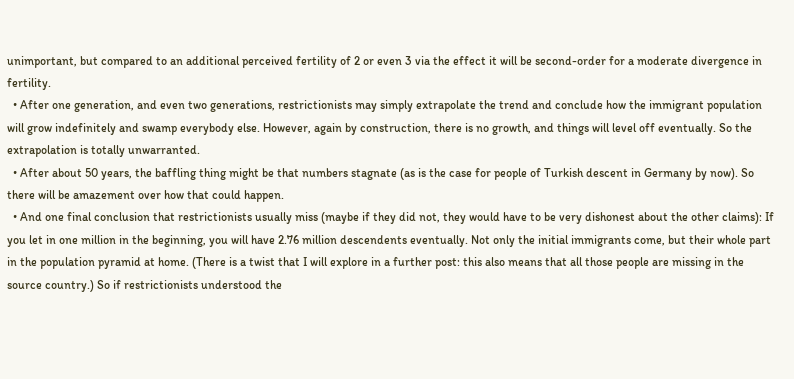unimportant, but compared to an additional perceived fertility of 2 or even 3 via the effect it will be second-order for a moderate divergence in fertility.
  • After one generation, and even two generations, restrictionists may simply extrapolate the trend and conclude how the immigrant population will grow indefinitely and swamp everybody else. However, again by construction, there is no growth, and things will level off eventually. So the extrapolation is totally unwarranted.
  • After about 50 years, the baffling thing might be that numbers stagnate (as is the case for people of Turkish descent in Germany by now). So there will be amazement over how that could happen.
  • And one final conclusion that restrictionists usually miss (maybe if they did not, they would have to be very dishonest about the other claims): If you let in one million in the beginning, you will have 2.76 million descendents eventually. Not only the initial immigrants come, but their whole part in the population pyramid at home. (There is a twist that I will explore in a further post: this also means that all those people are missing in the source country.) So if restrictionists understood the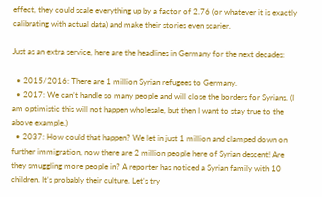effect, they could scale everything up by a factor of 2.76 (or whatever it is exactly calibrating with actual data) and make their stories even scarier.

Just as an extra service, here are the headlines in Germany for the next decades:

  • 2015/2016: There are 1 million Syrian refugees to Germany.
  • 2017: We can’t handle so many people and will close the borders for Syrians. (I am optimistic this will not happen wholesale, but then I want to stay true to the above example.)
  • 2037: How could that happen? We let in just 1 million and clamped down on further immigration, now there are 2 million people here of Syrian descent! Are they smuggling more people in? A reporter has noticed a Syrian family with 10 children. It’s probably their culture. Let’s try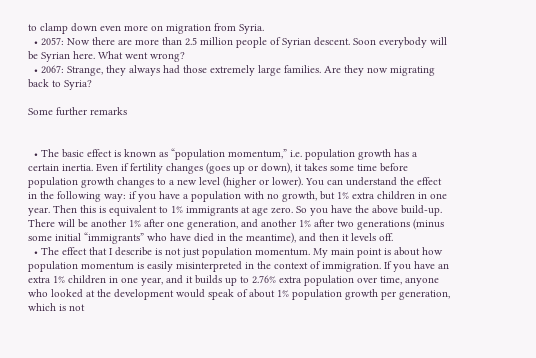to clamp down even more on migration from Syria.
  • 2057: Now there are more than 2.5 million people of Syrian descent. Soon everybody will be Syrian here. What went wrong?
  • 2067: Strange, they always had those extremely large families. Are they now migrating back to Syria?

Some further remarks


  • The basic effect is known as “population momentum,” i.e. population growth has a certain inertia. Even if fertility changes (goes up or down), it takes some time before population growth changes to a new level (higher or lower). You can understand the effect in the following way: if you have a population with no growth, but 1% extra children in one year. Then this is equivalent to 1% immigrants at age zero. So you have the above build-up. There will be another 1% after one generation, and another 1% after two generations (minus some initial “immigrants” who have died in the meantime), and then it levels off.
  • The effect that I describe is not just population momentum. My main point is about how population momentum is easily misinterpreted in the context of immigration. If you have an extra 1% children in one year, and it builds up to 2.76% extra population over time, anyone who looked at the development would speak of about 1% population growth per generation, which is not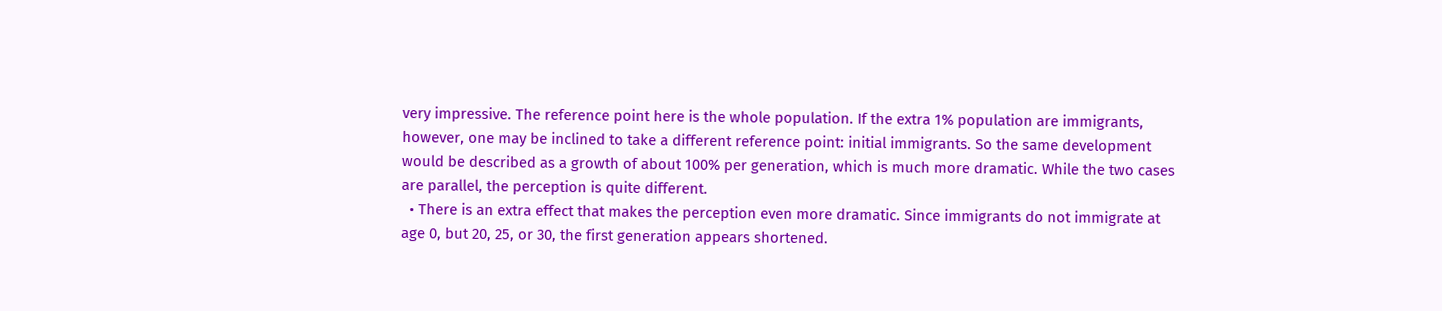very impressive. The reference point here is the whole population. If the extra 1% population are immigrants, however, one may be inclined to take a different reference point: initial immigrants. So the same development would be described as a growth of about 100% per generation, which is much more dramatic. While the two cases are parallel, the perception is quite different.
  • There is an extra effect that makes the perception even more dramatic. Since immigrants do not immigrate at age 0, but 20, 25, or 30, the first generation appears shortened.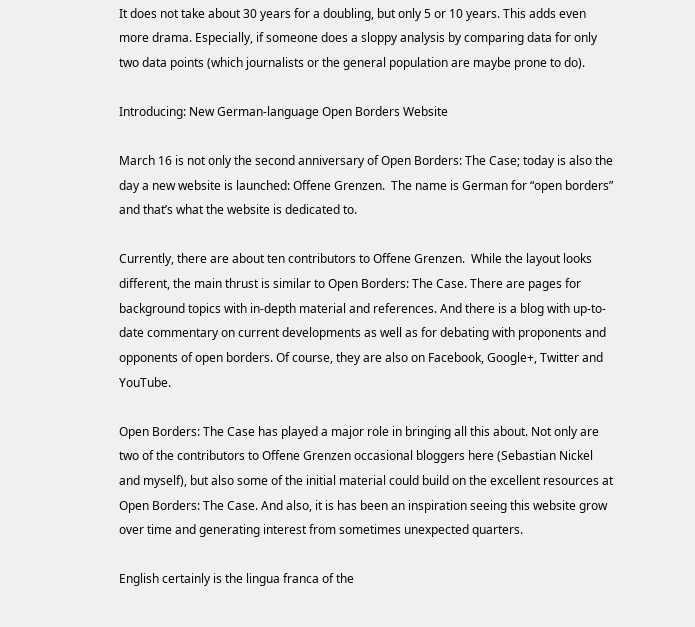It does not take about 30 years for a doubling, but only 5 or 10 years. This adds even more drama. Especially, if someone does a sloppy analysis by comparing data for only two data points (which journalists or the general population are maybe prone to do).

Introducing: New German-language Open Borders Website

March 16 is not only the second anniversary of Open Borders: The Case; today is also the day a new website is launched: Offene Grenzen.  The name is German for “open borders” and that’s what the website is dedicated to.

Currently, there are about ten contributors to Offene Grenzen.  While the layout looks different, the main thrust is similar to Open Borders: The Case. There are pages for background topics with in-depth material and references. And there is a blog with up-to-date commentary on current developments as well as for debating with proponents and opponents of open borders. Of course, they are also on Facebook, Google+, Twitter and YouTube.

Open Borders: The Case has played a major role in bringing all this about. Not only are two of the contributors to Offene Grenzen occasional bloggers here (Sebastian Nickel and myself), but also some of the initial material could build on the excellent resources at Open Borders: The Case. And also, it is has been an inspiration seeing this website grow over time and generating interest from sometimes unexpected quarters.

English certainly is the lingua franca of the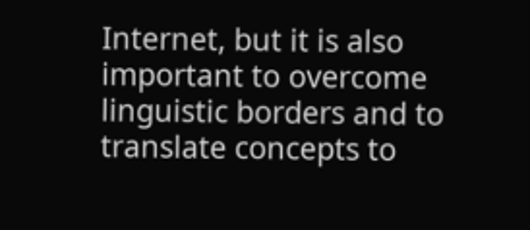Internet, but it is also important to overcome linguistic borders and to translate concepts to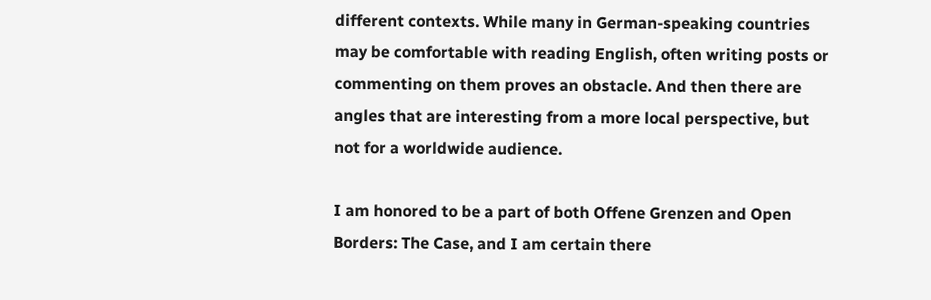different contexts. While many in German-speaking countries may be comfortable with reading English, often writing posts or commenting on them proves an obstacle. And then there are angles that are interesting from a more local perspective, but not for a worldwide audience.

I am honored to be a part of both Offene Grenzen and Open Borders: The Case, and I am certain there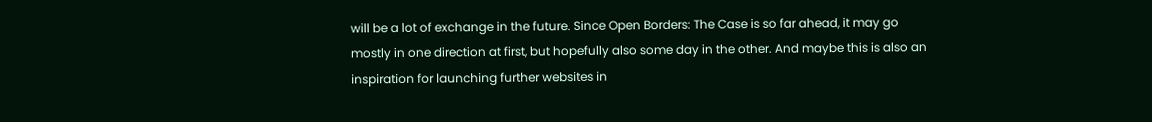will be a lot of exchange in the future. Since Open Borders: The Case is so far ahead, it may go mostly in one direction at first, but hopefully also some day in the other. And maybe this is also an inspiration for launching further websites in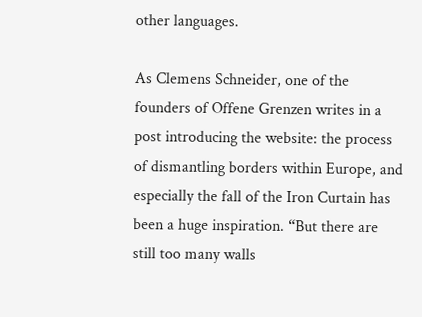other languages.

As Clemens Schneider, one of the founders of Offene Grenzen writes in a post introducing the website: the process of dismantling borders within Europe, and especially the fall of the Iron Curtain has been a huge inspiration. “But there are still too many walls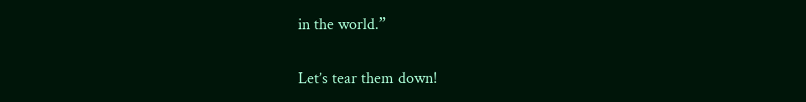in the world.”

Let’s tear them down!